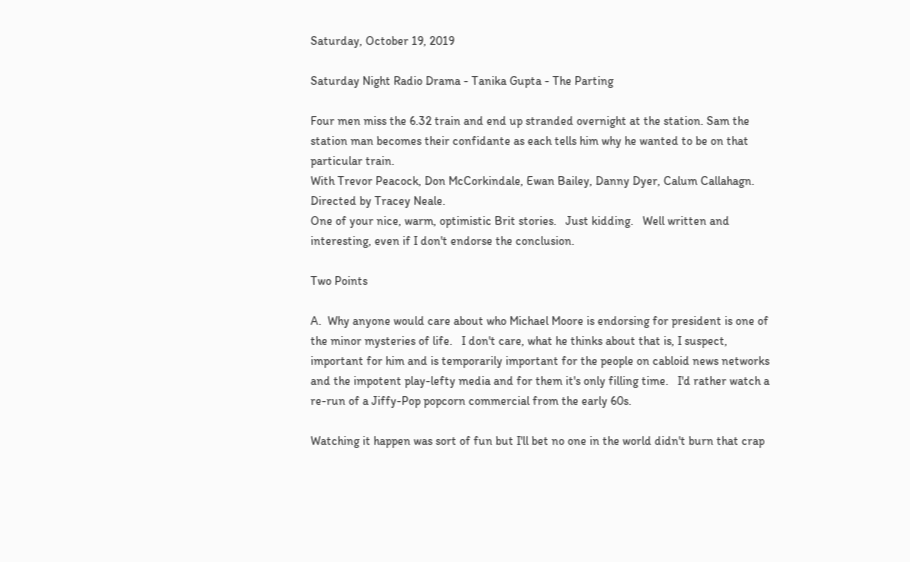Saturday, October 19, 2019

Saturday Night Radio Drama - Tanika Gupta - The Parting

Four men miss the 6.32 train and end up stranded overnight at the station. Sam the station man becomes their confidante as each tells him why he wanted to be on that particular train.
With Trevor Peacock, Don McCorkindale, Ewan Bailey, Danny Dyer, Calum Callahagn.
Directed by Tracey Neale.
One of your nice, warm, optimistic Brit stories.   Just kidding.   Well written and interesting, even if I don't endorse the conclusion.

Two Points

A.  Why anyone would care about who Michael Moore is endorsing for president is one of the minor mysteries of life.   I don't care, what he thinks about that is, I suspect, important for him and is temporarily important for the people on cabloid news networks and the impotent play-lefty media and for them it's only filling time.   I'd rather watch a re-run of a Jiffy-Pop popcorn commercial from the early 60s.

Watching it happen was sort of fun but I'll bet no one in the world didn't burn that crap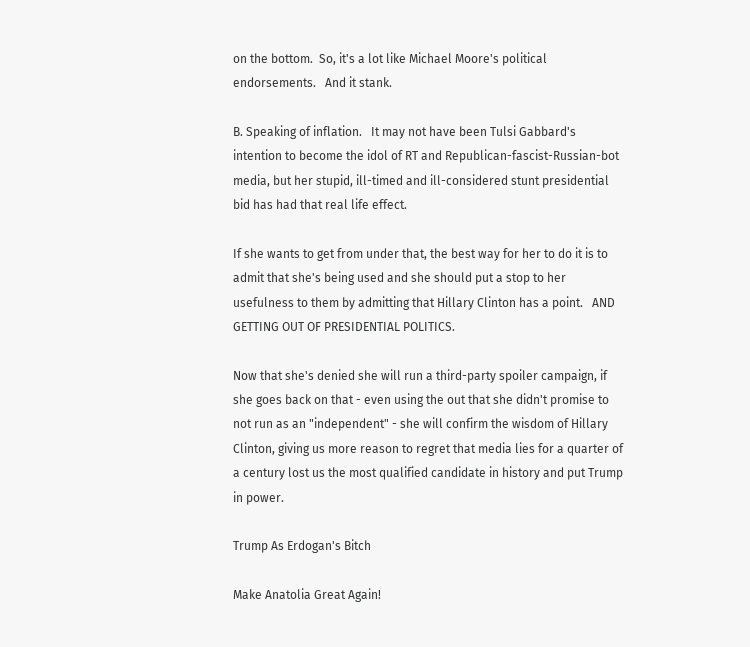on the bottom.  So, it's a lot like Michael Moore's political endorsements.   And it stank.

B. Speaking of inflation.   It may not have been Tulsi Gabbard's intention to become the idol of RT and Republican-fascist-Russian-bot media, but her stupid, ill-timed and ill-considered stunt presidential bid has had that real life effect.

If she wants to get from under that, the best way for her to do it is to admit that she's being used and she should put a stop to her usefulness to them by admitting that Hillary Clinton has a point.   AND GETTING OUT OF PRESIDENTIAL POLITICS.

Now that she's denied she will run a third-party spoiler campaign, if she goes back on that - even using the out that she didn't promise to not run as an "independent" - she will confirm the wisdom of Hillary Clinton, giving us more reason to regret that media lies for a quarter of a century lost us the most qualified candidate in history and put Trump in power.

Trump As Erdogan's Bitch

Make Anatolia Great Again!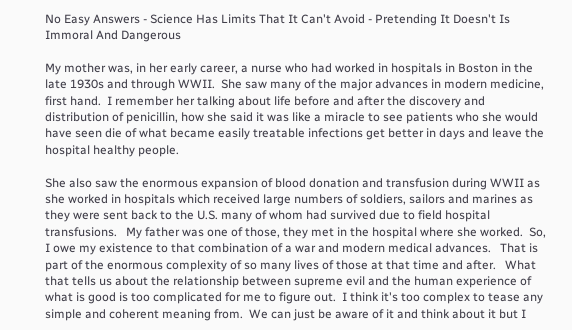No Easy Answers - Science Has Limits That It Can't Avoid - Pretending It Doesn't Is Immoral And Dangerous

My mother was, in her early career, a nurse who had worked in hospitals in Boston in the late 1930s and through WWII.  She saw many of the major advances in modern medicine, first hand.  I remember her talking about life before and after the discovery and distribution of penicillin, how she said it was like a miracle to see patients who she would have seen die of what became easily treatable infections get better in days and leave the hospital healthy people.

She also saw the enormous expansion of blood donation and transfusion during WWII as she worked in hospitals which received large numbers of soldiers, sailors and marines as they were sent back to the U.S. many of whom had survived due to field hospital transfusions.   My father was one of those, they met in the hospital where she worked.  So, I owe my existence to that combination of a war and modern medical advances.   That is part of the enormous complexity of so many lives of those at that time and after.   What that tells us about the relationship between supreme evil and the human experience of what is good is too complicated for me to figure out.  I think it's too complex to tease any simple and coherent meaning from.  We can just be aware of it and think about it but I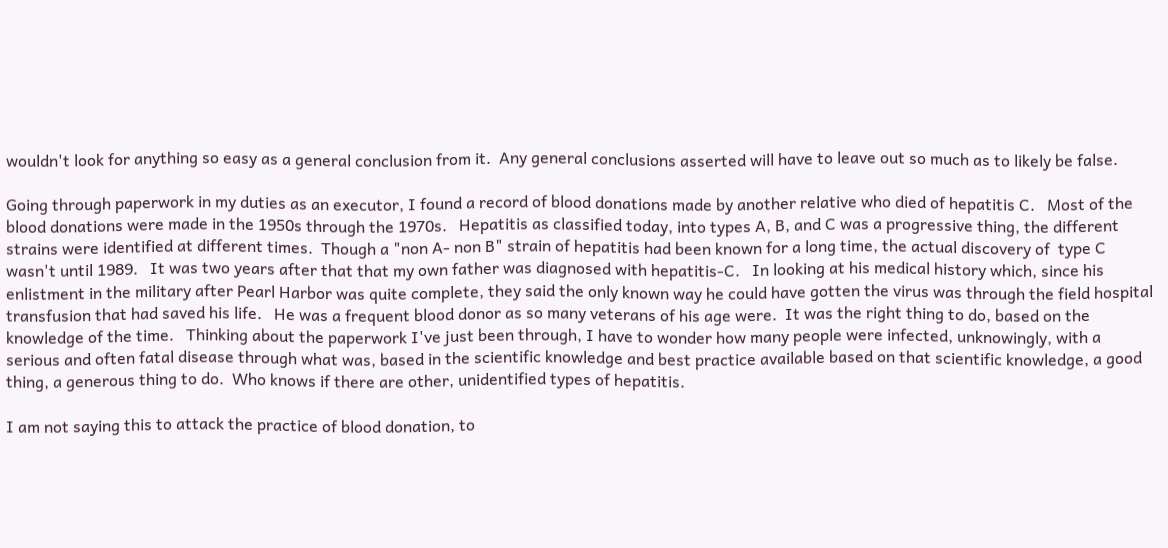wouldn't look for anything so easy as a general conclusion from it.  Any general conclusions asserted will have to leave out so much as to likely be false.

Going through paperwork in my duties as an executor, I found a record of blood donations made by another relative who died of hepatitis C.   Most of the blood donations were made in the 1950s through the 1970s.   Hepatitis as classified today, into types A, B, and C was a progressive thing, the different strains were identified at different times.  Though a "non A- non B" strain of hepatitis had been known for a long time, the actual discovery of  type C wasn't until 1989.   It was two years after that that my own father was diagnosed with hepatitis-C.   In looking at his medical history which, since his enlistment in the military after Pearl Harbor was quite complete, they said the only known way he could have gotten the virus was through the field hospital transfusion that had saved his life.   He was a frequent blood donor as so many veterans of his age were.  It was the right thing to do, based on the knowledge of the time.   Thinking about the paperwork I've just been through, I have to wonder how many people were infected, unknowingly, with a serious and often fatal disease through what was, based in the scientific knowledge and best practice available based on that scientific knowledge, a good thing, a generous thing to do.  Who knows if there are other, unidentified types of hepatitis.

I am not saying this to attack the practice of blood donation, to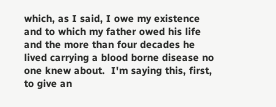which, as I said, I owe my existence and to which my father owed his life and the more than four decades he lived carrying a blood borne disease no one knew about.  I'm saying this, first, to give an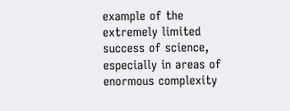example of the extremely limited success of science, especially in areas of enormous complexity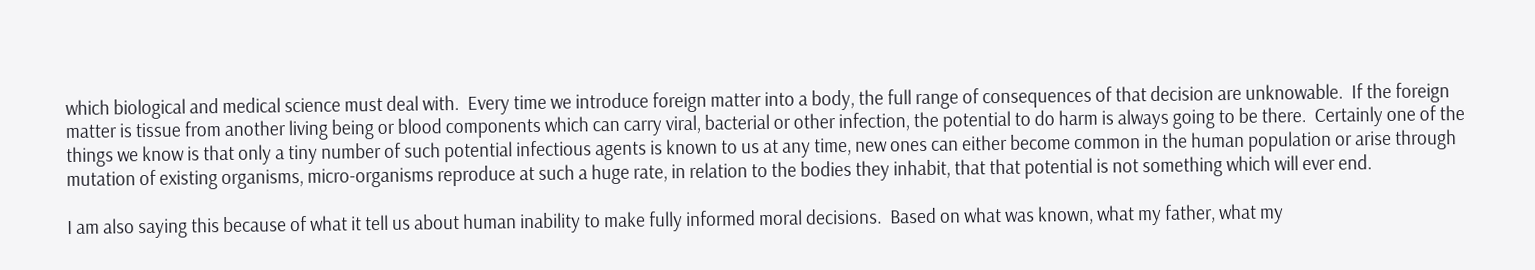which biological and medical science must deal with.  Every time we introduce foreign matter into a body, the full range of consequences of that decision are unknowable.  If the foreign matter is tissue from another living being or blood components which can carry viral, bacterial or other infection, the potential to do harm is always going to be there.  Certainly one of the things we know is that only a tiny number of such potential infectious agents is known to us at any time, new ones can either become common in the human population or arise through mutation of existing organisms, micro-organisms reproduce at such a huge rate, in relation to the bodies they inhabit, that that potential is not something which will ever end.

I am also saying this because of what it tell us about human inability to make fully informed moral decisions.  Based on what was known, what my father, what my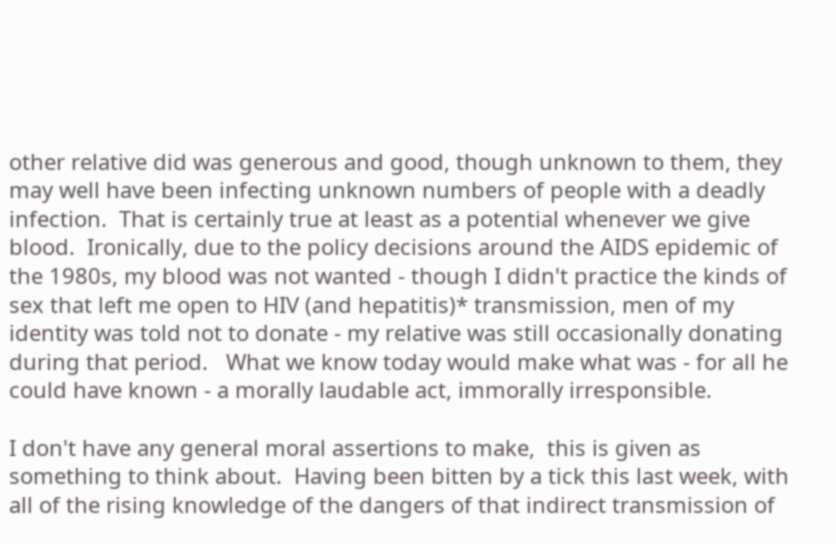other relative did was generous and good, though unknown to them, they may well have been infecting unknown numbers of people with a deadly infection.  That is certainly true at least as a potential whenever we give blood.  Ironically, due to the policy decisions around the AIDS epidemic of the 1980s, my blood was not wanted - though I didn't practice the kinds of sex that left me open to HIV (and hepatitis)* transmission, men of my identity was told not to donate - my relative was still occasionally donating during that period.   What we know today would make what was - for all he could have known - a morally laudable act, immorally irresponsible.

I don't have any general moral assertions to make,  this is given as something to think about.  Having been bitten by a tick this last week, with all of the rising knowledge of the dangers of that indirect transmission of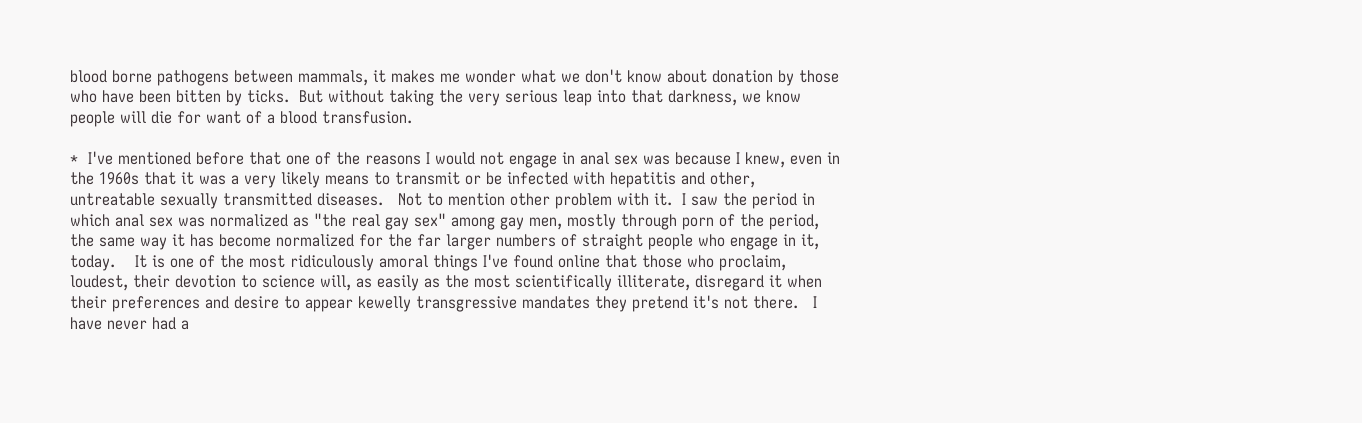blood borne pathogens between mammals, it makes me wonder what we don't know about donation by those who have been bitten by ticks.  But without taking the very serious leap into that darkness, we know people will die for want of a blood transfusion.

*  I've mentioned before that one of the reasons I would not engage in anal sex was because I knew, even in the 1960s that it was a very likely means to transmit or be infected with hepatitis and other, untreatable sexually transmitted diseases.   Not to mention other problem with it.  I saw the period in which anal sex was normalized as "the real gay sex" among gay men, mostly through porn of the period, the same way it has become normalized for the far larger numbers of straight people who engage in it, today.    It is one of the most ridiculously amoral things I've found online that those who proclaim, loudest, their devotion to science will, as easily as the most scientifically illiterate, disregard it when their preferences and desire to appear kewelly transgressive mandates they pretend it's not there.   I have never had a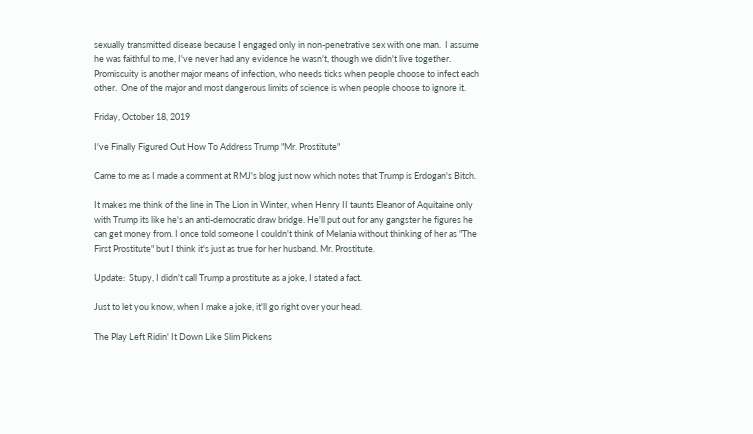sexually transmitted disease because I engaged only in non-penetrative sex with one man.  I assume he was faithful to me, I've never had any evidence he wasn't, though we didn't live together.  Promiscuity is another major means of infection, who needs ticks when people choose to infect each other.  One of the major and most dangerous limits of science is when people choose to ignore it.

Friday, October 18, 2019

I've Finally Figured Out How To Address Trump "Mr. Prostitute"

Came to me as I made a comment at RMJ's blog just now which notes that Trump is Erdogan's Bitch.

It makes me think of the line in The Lion in Winter, when Henry II taunts Eleanor of Aquitaine only with Trump its like he's an anti-democratic draw bridge. He'll put out for any gangster he figures he can get money from. I once told someone I couldn't think of Melania without thinking of her as "The First Prostitute" but I think it's just as true for her husband. Mr. Prostitute.

Update:  Stupy, I didn't call Trump a prostitute as a joke, I stated a fact.

Just to let you know, when I make a joke, it'll go right over your head.

The Play Left Ridin' It Down Like Slim Pickens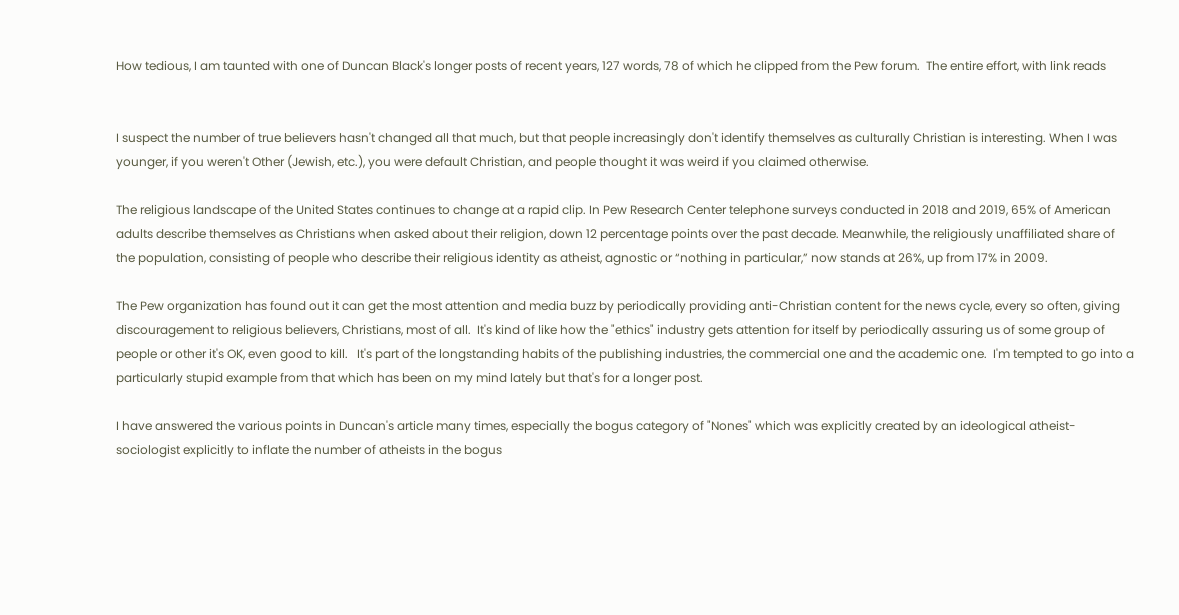How tedious, I am taunted with one of Duncan Black's longer posts of recent years, 127 words, 78 of which he clipped from the Pew forum.  The entire effort, with link reads


I suspect the number of true believers hasn't changed all that much, but that people increasingly don't identify themselves as culturally Christian is interesting. When I was younger, if you weren't Other (Jewish, etc.), you were default Christian, and people thought it was weird if you claimed otherwise.

The religious landscape of the United States continues to change at a rapid clip. In Pew Research Center telephone surveys conducted in 2018 and 2019, 65% of American adults describe themselves as Christians when asked about their religion, down 12 percentage points over the past decade. Meanwhile, the religiously unaffiliated share of the population, consisting of people who describe their religious identity as atheist, agnostic or “nothing in particular,” now stands at 26%, up from 17% in 2009.

The Pew organization has found out it can get the most attention and media buzz by periodically providing anti-Christian content for the news cycle, every so often, giving discouragement to religious believers, Christians, most of all.  It's kind of like how the "ethics" industry gets attention for itself by periodically assuring us of some group of people or other it's OK, even good to kill.   It's part of the longstanding habits of the publishing industries, the commercial one and the academic one.  I'm tempted to go into a particularly stupid example from that which has been on my mind lately but that's for a longer post.

I have answered the various points in Duncan's article many times, especially the bogus category of "Nones" which was explicitly created by an ideological atheist-sociologist explicitly to inflate the number of atheists in the bogus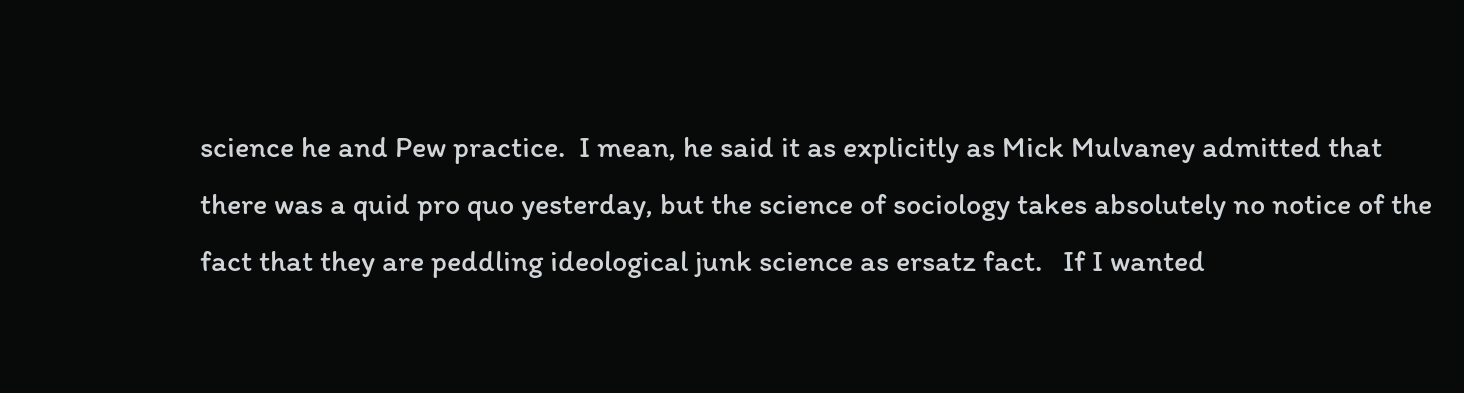science he and Pew practice.  I mean, he said it as explicitly as Mick Mulvaney admitted that there was a quid pro quo yesterday, but the science of sociology takes absolutely no notice of the fact that they are peddling ideological junk science as ersatz fact.   If I wanted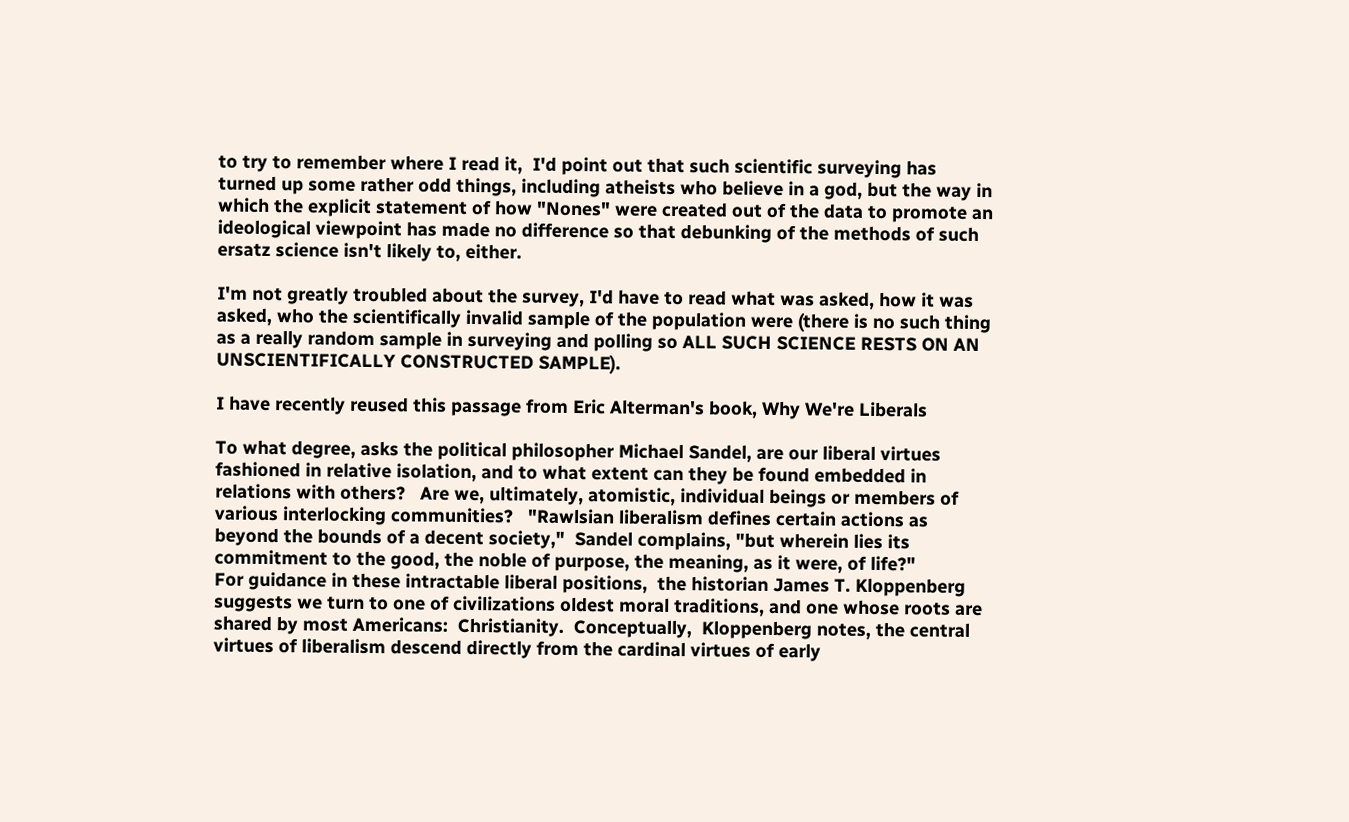to try to remember where I read it,  I'd point out that such scientific surveying has turned up some rather odd things, including atheists who believe in a god, but the way in which the explicit statement of how "Nones" were created out of the data to promote an ideological viewpoint has made no difference so that debunking of the methods of such ersatz science isn't likely to, either.

I'm not greatly troubled about the survey, I'd have to read what was asked, how it was asked, who the scientifically invalid sample of the population were (there is no such thing as a really random sample in surveying and polling so ALL SUCH SCIENCE RESTS ON AN UNSCIENTIFICALLY CONSTRUCTED SAMPLE).

I have recently reused this passage from Eric Alterman's book, Why We're Liberals

To what degree, asks the political philosopher Michael Sandel, are our liberal virtues fashioned in relative isolation, and to what extent can they be found embedded in relations with others?   Are we, ultimately, atomistic, individual beings or members of various interlocking communities?   "Rawlsian liberalism defines certain actions as beyond the bounds of a decent society,"  Sandel complains, "but wherein lies its commitment to the good, the noble of purpose, the meaning, as it were, of life?"
For guidance in these intractable liberal positions,  the historian James T. Kloppenberg suggests we turn to one of civilizations oldest moral traditions, and one whose roots are shared by most Americans:  Christianity.  Conceptually,  Kloppenberg notes, the central virtues of liberalism descend directly from the cardinal virtues of early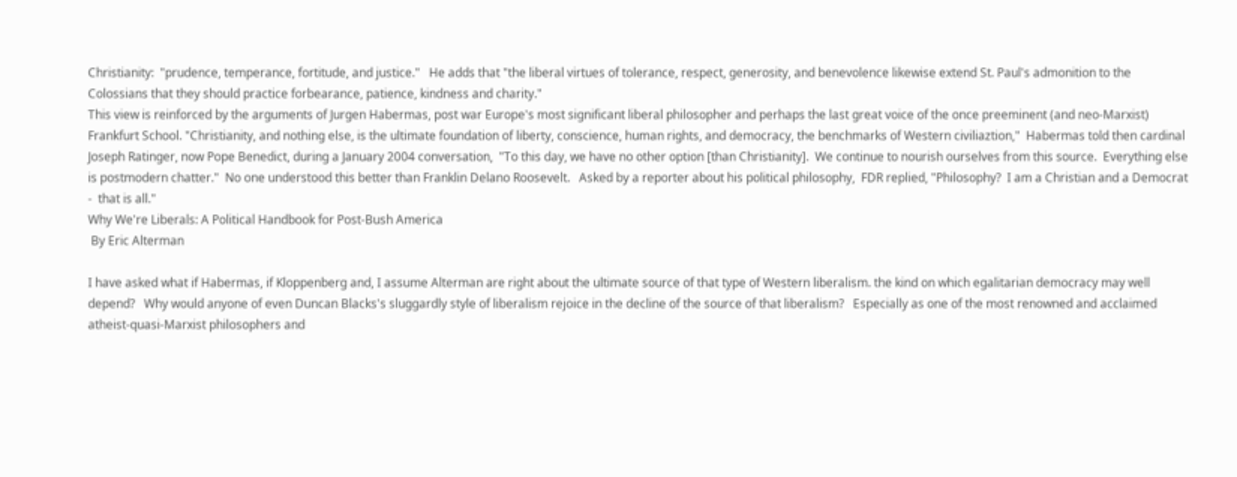Christianity:  "prudence, temperance, fortitude, and justice."   He adds that "the liberal virtues of tolerance, respect, generosity, and benevolence likewise extend St. Paul's admonition to the Colossians that they should practice forbearance, patience, kindness and charity."
This view is reinforced by the arguments of Jurgen Habermas, post war Europe's most significant liberal philosopher and perhaps the last great voice of the once preeminent (and neo-Marxist) Frankfurt School. "Christianity, and nothing else, is the ultimate foundation of liberty, conscience, human rights, and democracy, the benchmarks of Western civiliaztion,"  Habermas told then cardinal Joseph Ratinger, now Pope Benedict, during a January 2004 conversation,  "To this day, we have no other option [than Christianity].  We continue to nourish ourselves from this source.  Everything else is postmodern chatter."  No one understood this better than Franklin Delano Roosevelt.   Asked by a reporter about his political philosophy,  FDR replied, "Philosophy?  I am a Christian and a Democrat -  that is all."
Why We're Liberals: A Political Handbook for Post-Bush America
 By Eric Alterman

I have asked what if Habermas, if Kloppenberg and, I assume Alterman are right about the ultimate source of that type of Western liberalism. the kind on which egalitarian democracy may well depend?   Why would anyone of even Duncan Blacks's sluggardly style of liberalism rejoice in the decline of the source of that liberalism?   Especially as one of the most renowned and acclaimed atheist-quasi-Marxist philosophers and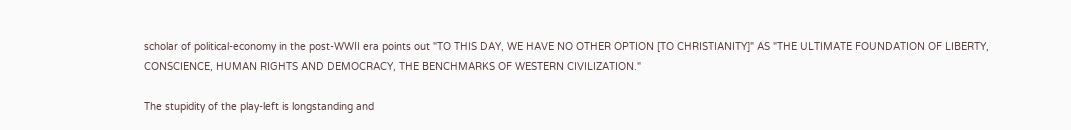scholar of political-economy in the post-WWII era points out "TO THIS DAY, WE HAVE NO OTHER OPTION [TO CHRISTIANITY]" AS "THE ULTIMATE FOUNDATION OF LIBERTY, CONSCIENCE, HUMAN RIGHTS AND DEMOCRACY, THE BENCHMARKS OF WESTERN CIVILIZATION."

The stupidity of the play-left is longstanding and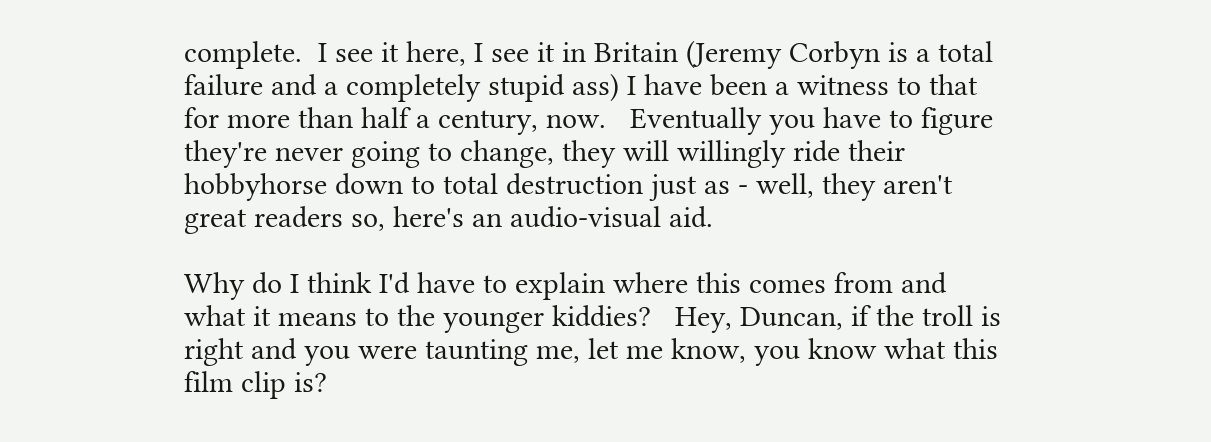complete.  I see it here, I see it in Britain (Jeremy Corbyn is a total failure and a completely stupid ass) I have been a witness to that for more than half a century, now.   Eventually you have to figure they're never going to change, they will willingly ride their hobbyhorse down to total destruction just as - well, they aren't great readers so, here's an audio-visual aid.

Why do I think I'd have to explain where this comes from and what it means to the younger kiddies?   Hey, Duncan, if the troll is right and you were taunting me, let me know, you know what this film clip is?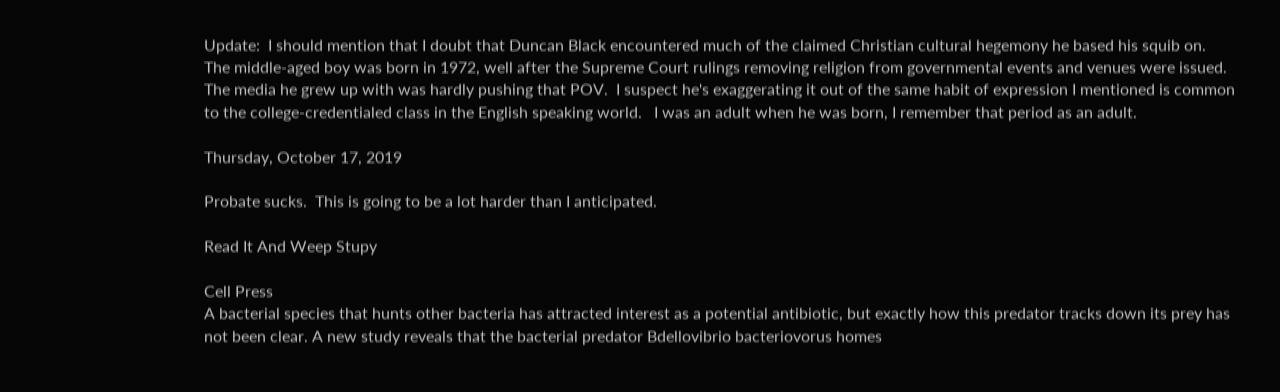Update:  I should mention that I doubt that Duncan Black encountered much of the claimed Christian cultural hegemony he based his squib on.  The middle-aged boy was born in 1972, well after the Supreme Court rulings removing religion from governmental events and venues were issued.   The media he grew up with was hardly pushing that POV.  I suspect he's exaggerating it out of the same habit of expression I mentioned is common to the college-credentialed class in the English speaking world.   I was an adult when he was born, I remember that period as an adult.

Thursday, October 17, 2019

Probate sucks.  This is going to be a lot harder than I anticipated.

Read It And Weep Stupy

Cell Press
A bacterial species that hunts other bacteria has attracted interest as a potential antibiotic, but exactly how this predator tracks down its prey has not been clear. A new study reveals that the bacterial predator Bdellovibrio bacteriovorus homes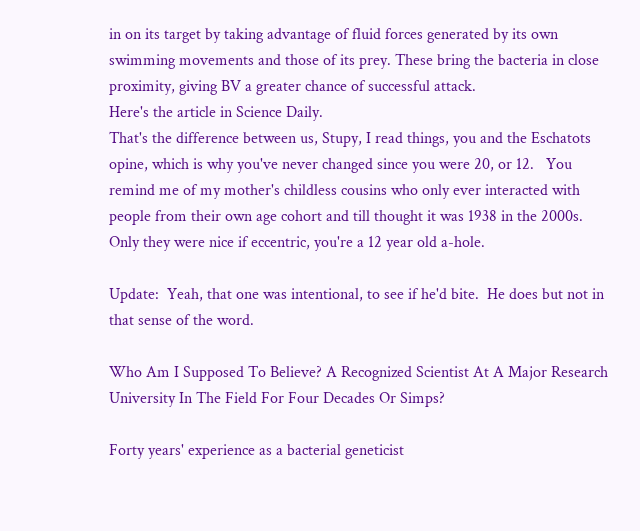in on its target by taking advantage of fluid forces generated by its own swimming movements and those of its prey. These bring the bacteria in close proximity, giving BV a greater chance of successful attack.
Here's the article in Science Daily.
That's the difference between us, Stupy, I read things, you and the Eschatots opine, which is why you've never changed since you were 20, or 12.   You remind me of my mother's childless cousins who only ever interacted with people from their own age cohort and till thought it was 1938 in the 2000s.   Only they were nice if eccentric, you're a 12 year old a-hole.

Update:  Yeah, that one was intentional, to see if he'd bite.  He does but not in that sense of the word.

Who Am I Supposed To Believe? A Recognized Scientist At A Major Research University In The Field For Four Decades Or Simps?

Forty years' experience as a bacterial geneticist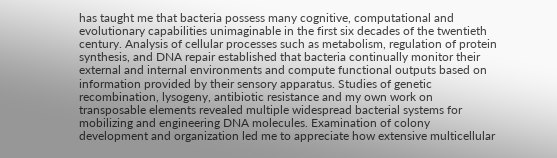has taught me that bacteria possess many cognitive, computational and evolutionary capabilities unimaginable in the first six decades of the twentieth century. Analysis of cellular processes such as metabolism, regulation of protein synthesis, and DNA repair established that bacteria continually monitor their external and internal environments and compute functional outputs based on information provided by their sensory apparatus. Studies of genetic recombination, lysogeny, antibiotic resistance and my own work on transposable elements revealed multiple widespread bacterial systems for mobilizing and engineering DNA molecules. Examination of colony development and organization led me to appreciate how extensive multicellular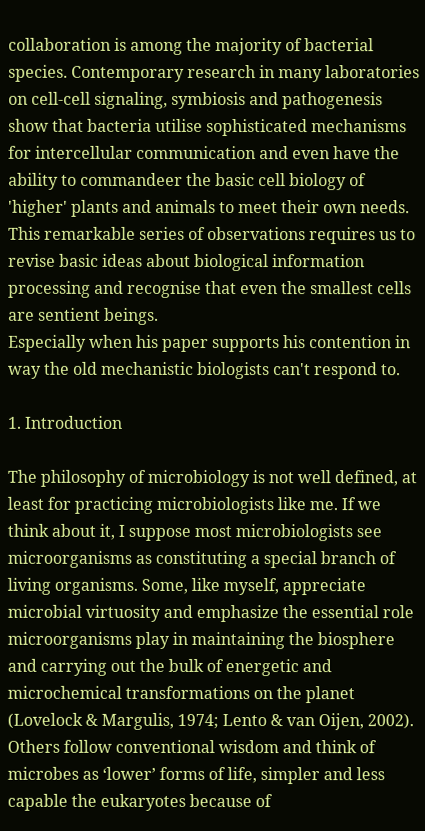collaboration is among the majority of bacterial species. Contemporary research in many laboratories on cell-cell signaling, symbiosis and pathogenesis show that bacteria utilise sophisticated mechanisms for intercellular communication and even have the ability to commandeer the basic cell biology of 'higher' plants and animals to meet their own needs. This remarkable series of observations requires us to revise basic ideas about biological information processing and recognise that even the smallest cells are sentient beings.
Especially when his paper supports his contention in way the old mechanistic biologists can't respond to.

1. Introduction

The philosophy of microbiology is not well defined, at least for practicing microbiologists like me. If we think about it, I suppose most microbiologists see microorganisms as constituting a special branch of living organisms. Some, like myself, appreciate microbial virtuosity and emphasize the essential role microorganisms play in maintaining the biosphere and carrying out the bulk of energetic and microchemical transformations on the planet (Lovelock & Margulis, 1974; Lento & van Oijen, 2002). Others follow conventional wisdom and think of microbes as ‘lower’ forms of life, simpler and less capable the eukaryotes because of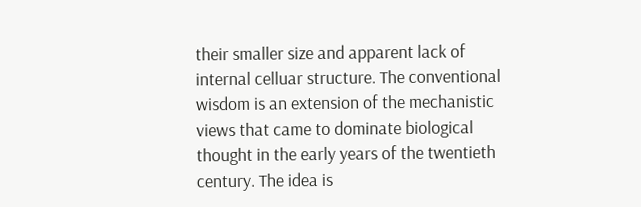their smaller size and apparent lack of internal celluar structure. The conventional wisdom is an extension of the mechanistic views that came to dominate biological thought in the early years of the twentieth century. The idea is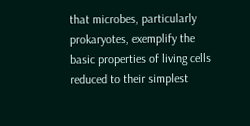that microbes, particularly prokaryotes, exemplify the basic properties of living cells reduced to their simplest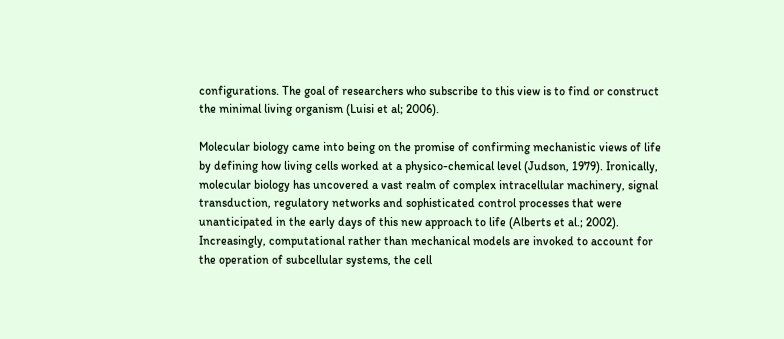configurations. The goal of researchers who subscribe to this view is to find or construct the minimal living organism (Luisi et al; 2006).

Molecular biology came into being on the promise of confirming mechanistic views of life by defining how living cells worked at a physico-chemical level (Judson, 1979). Ironically, molecular biology has uncovered a vast realm of complex intracellular machinery, signal transduction, regulatory networks and sophisticated control processes that were unanticipated in the early days of this new approach to life (Alberts et al.; 2002). Increasingly, computational rather than mechanical models are invoked to account for the operation of subcellular systems, the cell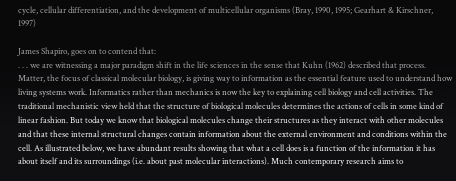cycle, cellular differentiation, and the development of multicellular organisms (Bray, 1990, 1995; Gearhart & Kirschner, 1997)

James Shapiro, goes on to contend that:
. . . we are witnessing a major paradigm shift in the life sciences in the sense that Kuhn (1962) described that process. Matter, the focus of classical molecular biology, is giving way to information as the essential feature used to understand how living systems work. Informatics rather than mechanics is now the key to explaining cell biology and cell activities. The traditional mechanistic view held that the structure of biological molecules determines the actions of cells in some kind of linear fashion. But today we know that biological molecules change their structures as they interact with other molecules and that these internal structural changes contain information about the external environment and conditions within the cell. As illustrated below, we have abundant results showing that what a cell does is a function of the information it has about itself and its surroundings (i.e. about past molecular interactions). Much contemporary research aims to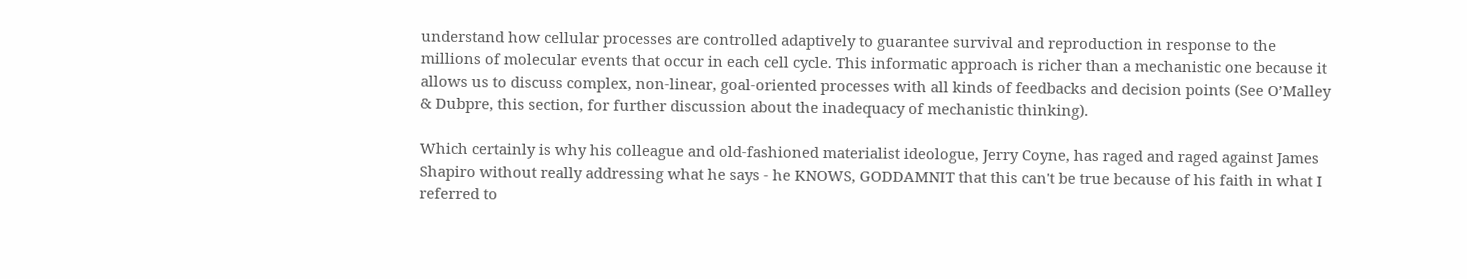understand how cellular processes are controlled adaptively to guarantee survival and reproduction in response to the millions of molecular events that occur in each cell cycle. This informatic approach is richer than a mechanistic one because it allows us to discuss complex, non-linear, goal-oriented processes with all kinds of feedbacks and decision points (See O’Malley & Dubpre, this section, for further discussion about the inadequacy of mechanistic thinking).

Which certainly is why his colleague and old-fashioned materialist ideologue, Jerry Coyne, has raged and raged against James Shapiro without really addressing what he says - he KNOWS, GODDAMNIT that this can't be true because of his faith in what I referred to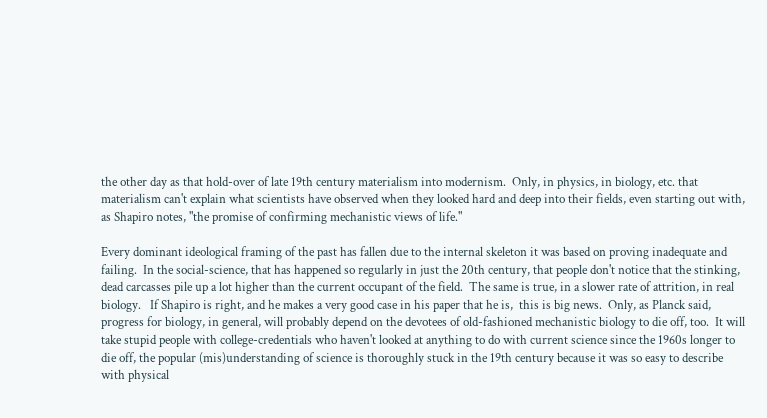the other day as that hold-over of late 19th century materialism into modernism.  Only, in physics, in biology, etc. that materialism can't explain what scientists have observed when they looked hard and deep into their fields, even starting out with, as Shapiro notes, "the promise of confirming mechanistic views of life."

Every dominant ideological framing of the past has fallen due to the internal skeleton it was based on proving inadequate and failing.  In the social-science, that has happened so regularly in just the 20th century, that people don't notice that the stinking, dead carcasses pile up a lot higher than the current occupant of the field.  The same is true, in a slower rate of attrition, in real biology.   If Shapiro is right, and he makes a very good case in his paper that he is,  this is big news.  Only, as Planck said, progress for biology, in general, will probably depend on the devotees of old-fashioned mechanistic biology to die off, too.  It will take stupid people with college-credentials who haven't looked at anything to do with current science since the 1960s longer to die off, the popular (mis)understanding of science is thoroughly stuck in the 19th century because it was so easy to describe with physical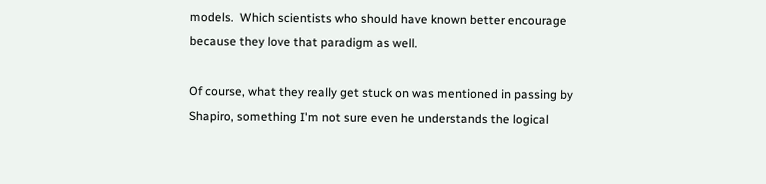models.  Which scientists who should have known better encourage because they love that paradigm as well.

Of course, what they really get stuck on was mentioned in passing by Shapiro, something I'm not sure even he understands the logical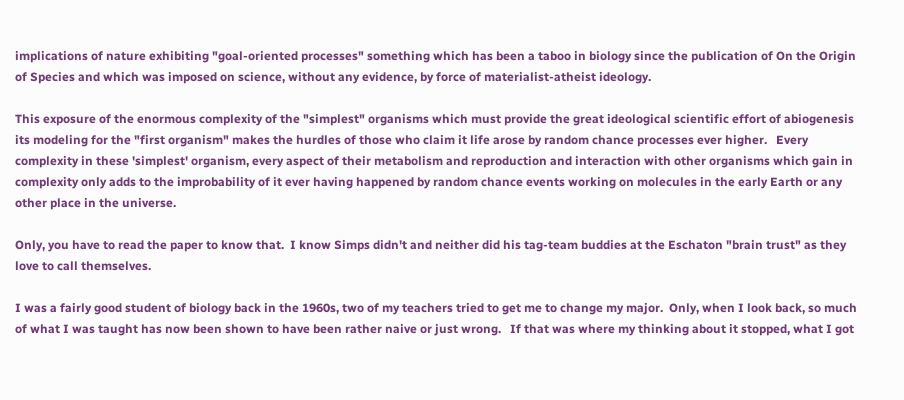implications of nature exhibiting "goal-oriented processes" something which has been a taboo in biology since the publication of On the Origin of Species and which was imposed on science, without any evidence, by force of materialist-atheist ideology.

This exposure of the enormous complexity of the "simplest" organisms which must provide the great ideological scientific effort of abiogenesis its modeling for the "first organism" makes the hurdles of those who claim it life arose by random chance processes ever higher.   Every complexity in these 'simplest' organism, every aspect of their metabolism and reproduction and interaction with other organisms which gain in complexity only adds to the improbability of it ever having happened by random chance events working on molecules in the early Earth or any other place in the universe.

Only, you have to read the paper to know that.  I know Simps didn't and neither did his tag-team buddies at the Eschaton "brain trust" as they love to call themselves.

I was a fairly good student of biology back in the 1960s, two of my teachers tried to get me to change my major.  Only, when I look back, so much of what I was taught has now been shown to have been rather naive or just wrong.   If that was where my thinking about it stopped, what I got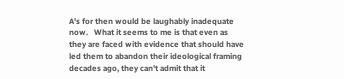A's for then would be laughably inadequate now.   What it seems to me is that even as they are faced with evidence that should have led them to abandon their ideological framing decades ago, they can't admit that it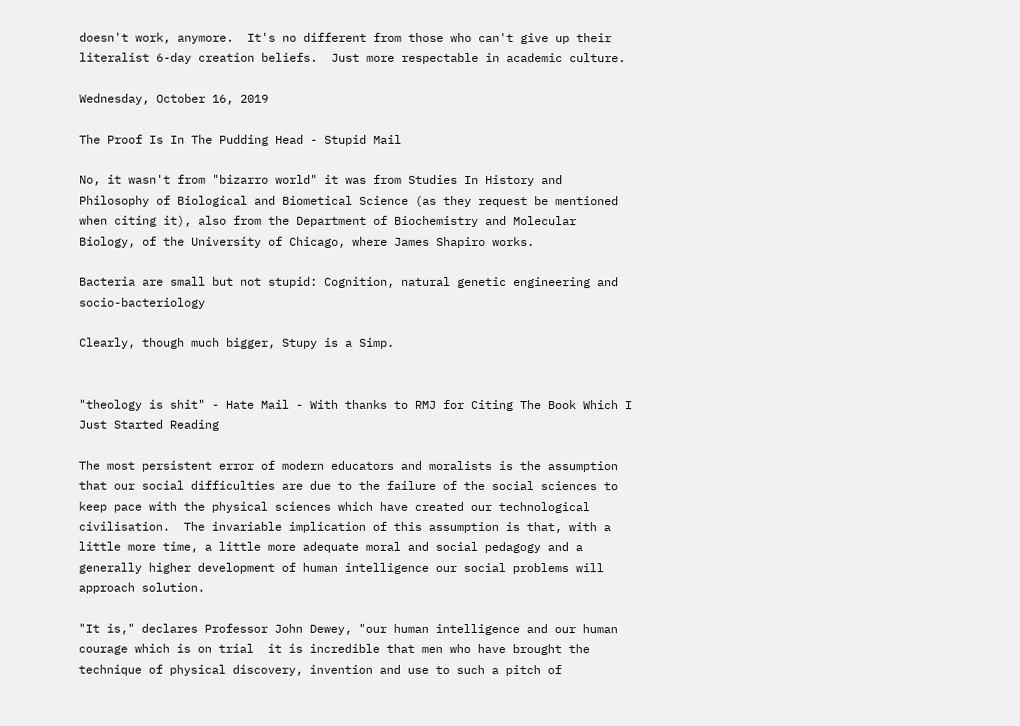doesn't work, anymore.  It's no different from those who can't give up their literalist 6-day creation beliefs.  Just more respectable in academic culture.

Wednesday, October 16, 2019

The Proof Is In The Pudding Head - Stupid Mail

No, it wasn't from "bizarro world" it was from Studies In History and Philosophy of Biological and Biometical Science (as they request be mentioned when citing it), also from the Department of Biochemistry and Molecular Biology, of the University of Chicago, where James Shapiro works.

Bacteria are small but not stupid: Cognition, natural genetic engineering and socio-bacteriology

Clearly, though much bigger, Stupy is a Simp.


"theology is shit" - Hate Mail - With thanks to RMJ for Citing The Book Which I Just Started Reading

The most persistent error of modern educators and moralists is the assumption that our social difficulties are due to the failure of the social sciences to keep pace with the physical sciences which have created our technological civilisation.  The invariable implication of this assumption is that, with a little more time, a little more adequate moral and social pedagogy and a generally higher development of human intelligence our social problems will approach solution.

"It is," declares Professor John Dewey, "our human intelligence and our human courage which is on trial  it is incredible that men who have brought the technique of physical discovery, invention and use to such a pitch of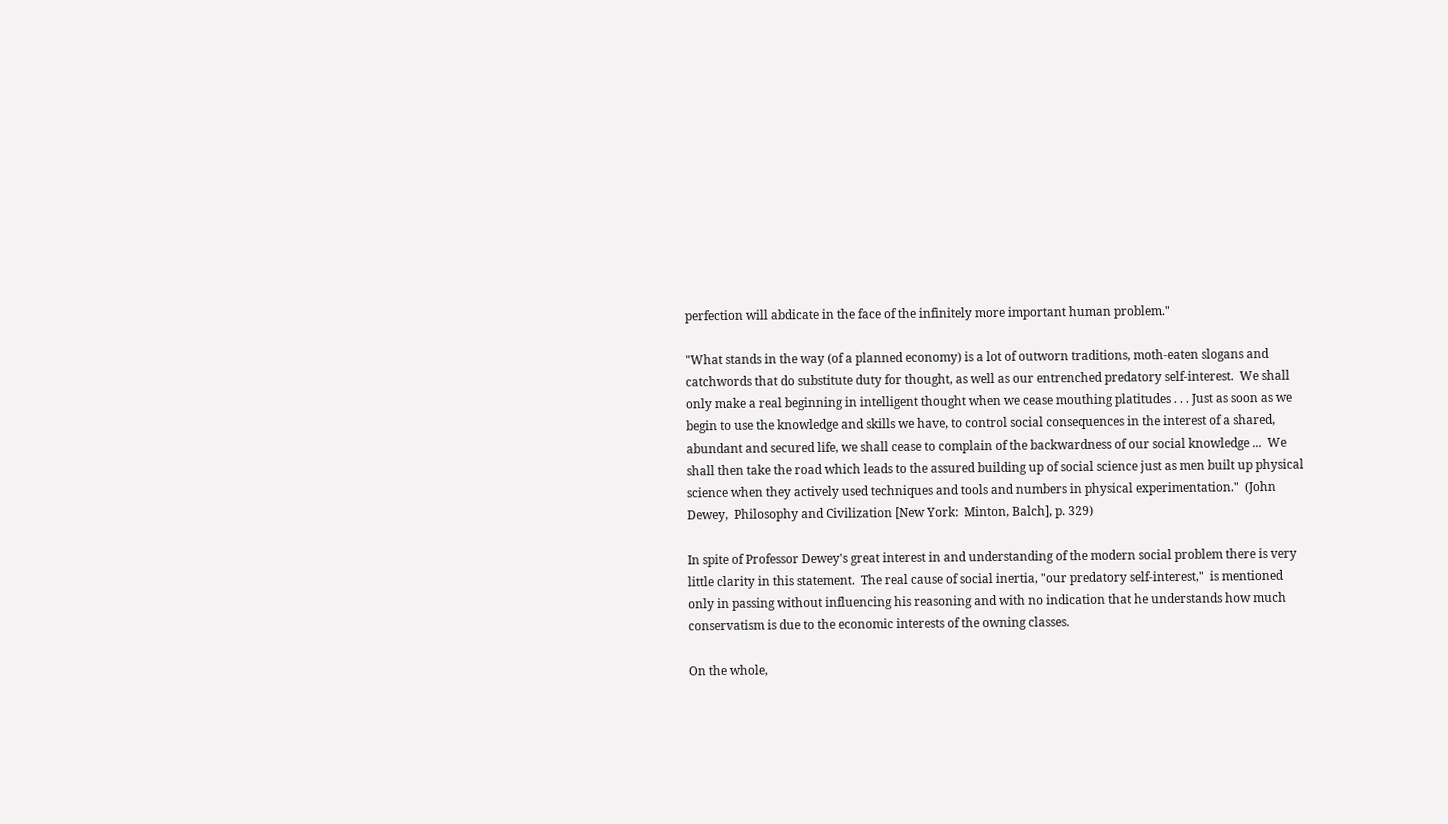perfection will abdicate in the face of the infinitely more important human problem."

"What stands in the way (of a planned economy) is a lot of outworn traditions, moth-eaten slogans and catchwords that do substitute duty for thought, as well as our entrenched predatory self-interest.  We shall only make a real beginning in intelligent thought when we cease mouthing platitudes . . . Just as soon as we begin to use the knowledge and skills we have, to control social consequences in the interest of a shared, abundant and secured life, we shall cease to complain of the backwardness of our social knowledge ...  We shall then take the road which leads to the assured building up of social science just as men built up physical science when they actively used techniques and tools and numbers in physical experimentation."  (John Dewey,  Philosophy and Civilization [New York:  Minton, Balch], p. 329)

In spite of Professor Dewey's great interest in and understanding of the modern social problem there is very little clarity in this statement.  The real cause of social inertia, "our predatory self-interest,"  is mentioned only in passing without influencing his reasoning and with no indication that he understands how much conservatism is due to the economic interests of the owning classes.

On the whole,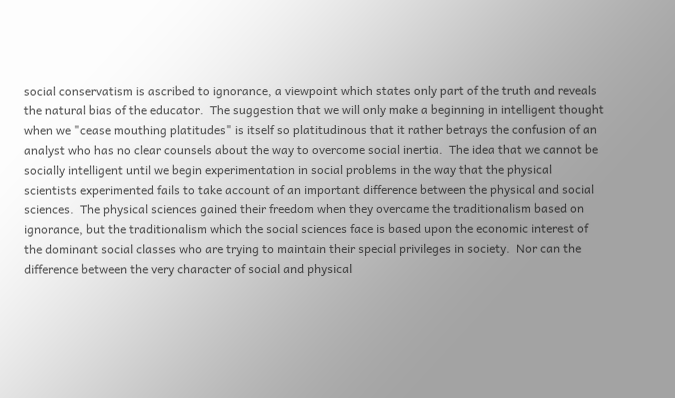social conservatism is ascribed to ignorance, a viewpoint which states only part of the truth and reveals the natural bias of the educator.  The suggestion that we will only make a beginning in intelligent thought when we "cease mouthing platitudes" is itself so platitudinous that it rather betrays the confusion of an analyst who has no clear counsels about the way to overcome social inertia.  The idea that we cannot be socially intelligent until we begin experimentation in social problems in the way that the physical scientists experimented fails to take account of an important difference between the physical and social sciences.  The physical sciences gained their freedom when they overcame the traditionalism based on ignorance, but the traditionalism which the social sciences face is based upon the economic interest of the dominant social classes who are trying to maintain their special privileges in society.  Nor can the difference between the very character of social and physical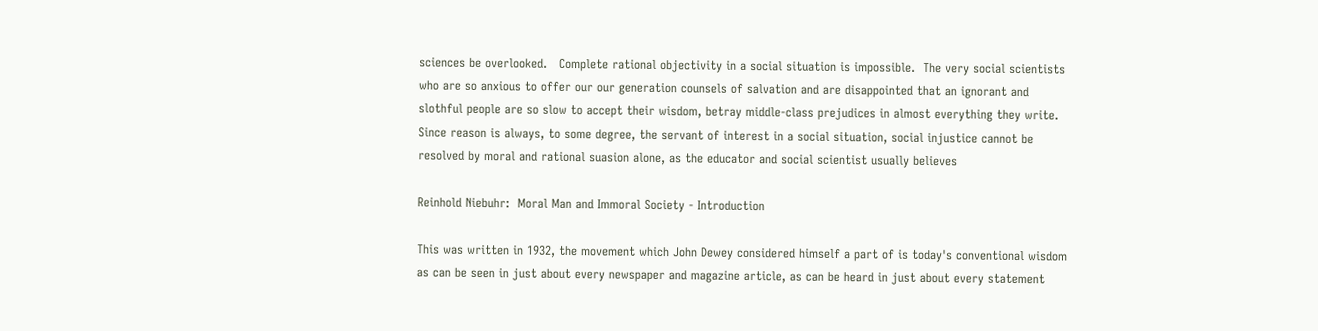sciences be overlooked.   Complete rational objectivity in a social situation is impossible.  The very social scientists who are so anxious to offer our our generation counsels of salvation and are disappointed that an ignorant and slothful people are so slow to accept their wisdom, betray middle-class prejudices in almost everything they write.  Since reason is always, to some degree, the servant of interest in a social situation, social injustice cannot be resolved by moral and rational suasion alone, as the educator and social scientist usually believes

Reinhold Niebuhr:  Moral Man and Immoral Society - Introduction

This was written in 1932, the movement which John Dewey considered himself a part of is today's conventional wisdom as can be seen in just about every newspaper and magazine article, as can be heard in just about every statement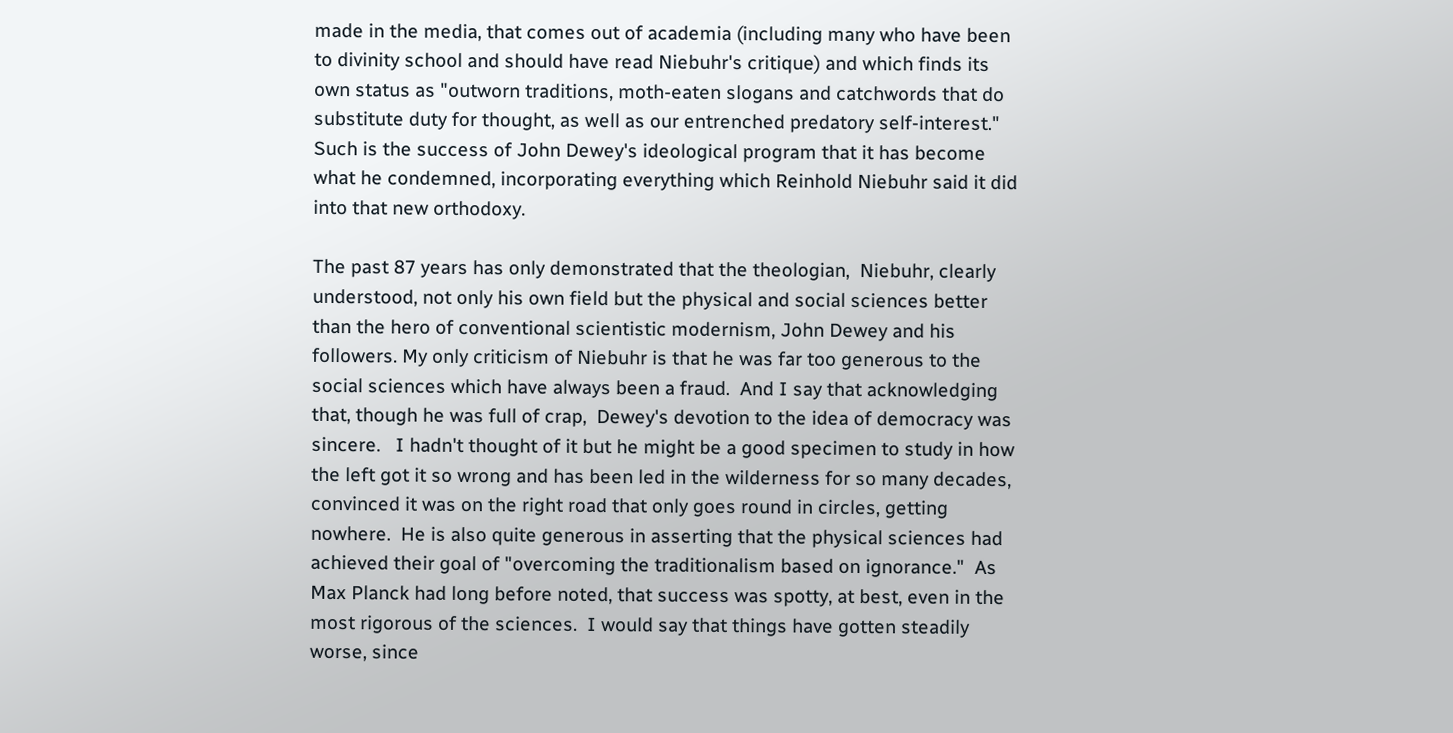made in the media, that comes out of academia (including many who have been to divinity school and should have read Niebuhr's critique) and which finds its own status as "outworn traditions, moth-eaten slogans and catchwords that do substitute duty for thought, as well as our entrenched predatory self-interest."  Such is the success of John Dewey's ideological program that it has become what he condemned, incorporating everything which Reinhold Niebuhr said it did into that new orthodoxy.

The past 87 years has only demonstrated that the theologian,  Niebuhr, clearly understood, not only his own field but the physical and social sciences better than the hero of conventional scientistic modernism, John Dewey and his followers. My only criticism of Niebuhr is that he was far too generous to the social sciences which have always been a fraud.  And I say that acknowledging that, though he was full of crap,  Dewey's devotion to the idea of democracy was sincere.   I hadn't thought of it but he might be a good specimen to study in how the left got it so wrong and has been led in the wilderness for so many decades, convinced it was on the right road that only goes round in circles, getting nowhere.  He is also quite generous in asserting that the physical sciences had achieved their goal of "overcoming the traditionalism based on ignorance."  As Max Planck had long before noted, that success was spotty, at best, even in the most rigorous of the sciences.  I would say that things have gotten steadily worse, since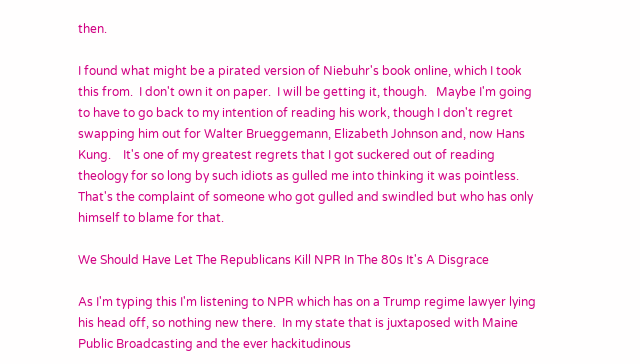then.

I found what might be a pirated version of Niebuhr's book online, which I took this from.  I don't own it on paper.  I will be getting it, though.   Maybe I'm going to have to go back to my intention of reading his work, though I don't regret swapping him out for Walter Brueggemann, Elizabeth Johnson and, now Hans Kung.    It's one of my greatest regrets that I got suckered out of reading theology for so long by such idiots as gulled me into thinking it was pointless.  That's the complaint of someone who got gulled and swindled but who has only himself to blame for that.

We Should Have Let The Republicans Kill NPR In The 80s It's A Disgrace

As I'm typing this I'm listening to NPR which has on a Trump regime lawyer lying his head off, so nothing new there.  In my state that is juxtaposed with Maine Public Broadcasting and the ever hackitudinous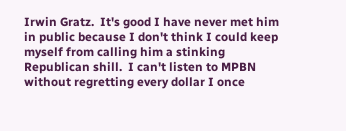Irwin Gratz.  It's good I have never met him in public because I don't think I could keep myself from calling him a stinking Republican shill.  I can't listen to MPBN without regretting every dollar I once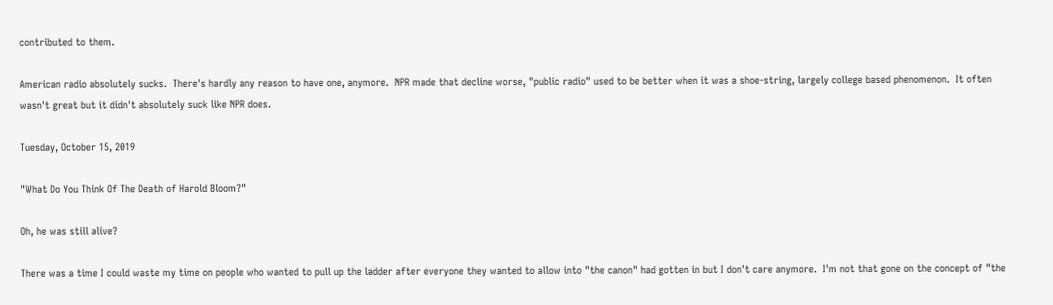contributed to them.

American radio absolutely sucks.  There's hardly any reason to have one, anymore.  NPR made that decline worse, "public radio" used to be better when it was a shoe-string, largely college based phenomenon.  It often wasn't great but it didn't absolutely suck like NPR does.

Tuesday, October 15, 2019

"What Do You Think Of The Death of Harold Bloom?"

Oh, he was still alive?

There was a time I could waste my time on people who wanted to pull up the ladder after everyone they wanted to allow into "the canon" had gotten in but I don't care anymore.  I'm not that gone on the concept of "the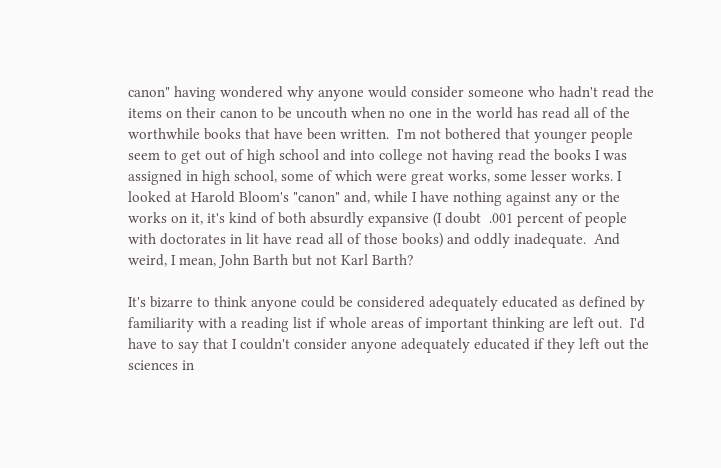canon" having wondered why anyone would consider someone who hadn't read the items on their canon to be uncouth when no one in the world has read all of the worthwhile books that have been written.  I'm not bothered that younger people seem to get out of high school and into college not having read the books I was assigned in high school, some of which were great works, some lesser works. I looked at Harold Bloom's "canon" and, while I have nothing against any or the works on it, it's kind of both absurdly expansive (I doubt  .001 percent of people with doctorates in lit have read all of those books) and oddly inadequate.  And weird, I mean, John Barth but not Karl Barth?

It's bizarre to think anyone could be considered adequately educated as defined by familiarity with a reading list if whole areas of important thinking are left out.  I'd have to say that I couldn't consider anyone adequately educated if they left out the sciences in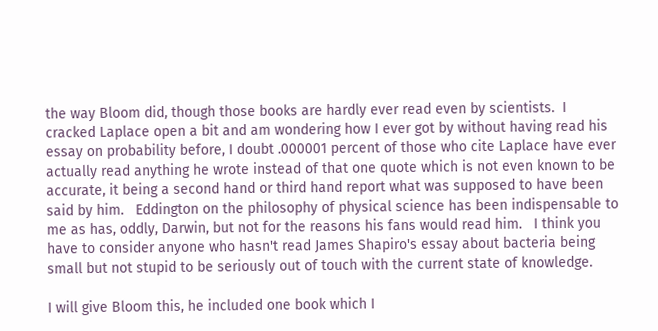the way Bloom did, though those books are hardly ever read even by scientists.  I cracked Laplace open a bit and am wondering how I ever got by without having read his essay on probability before, I doubt .000001 percent of those who cite Laplace have ever actually read anything he wrote instead of that one quote which is not even known to be accurate, it being a second hand or third hand report what was supposed to have been said by him.   Eddington on the philosophy of physical science has been indispensable to me as has, oddly, Darwin, but not for the reasons his fans would read him.   I think you have to consider anyone who hasn't read James Shapiro's essay about bacteria being small but not stupid to be seriously out of touch with the current state of knowledge.

I will give Bloom this, he included one book which I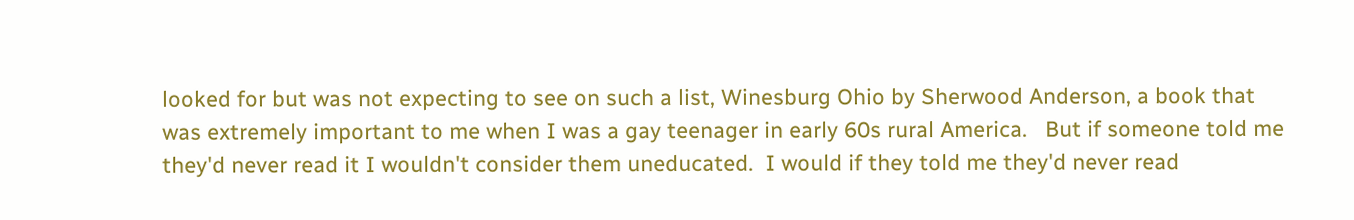looked for but was not expecting to see on such a list, Winesburg Ohio by Sherwood Anderson, a book that was extremely important to me when I was a gay teenager in early 60s rural America.   But if someone told me they'd never read it I wouldn't consider them uneducated.  I would if they told me they'd never read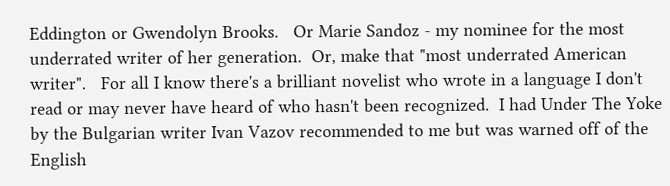Eddington or Gwendolyn Brooks.   Or Marie Sandoz - my nominee for the most underrated writer of her generation.  Or, make that "most underrated American writer".   For all I know there's a brilliant novelist who wrote in a language I don't read or may never have heard of who hasn't been recognized.  I had Under The Yoke by the Bulgarian writer Ivan Vazov recommended to me but was warned off of the English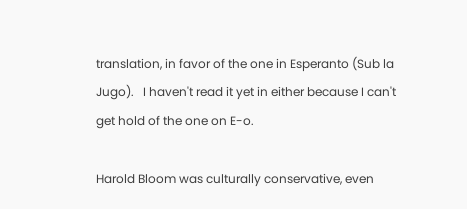translation, in favor of the one in Esperanto (Sub la Jugo).   I haven't read it yet in either because I can't get hold of the one on E-o.

Harold Bloom was culturally conservative, even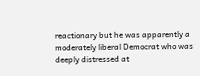reactionary but he was apparently a moderately liberal Democrat who was deeply distressed at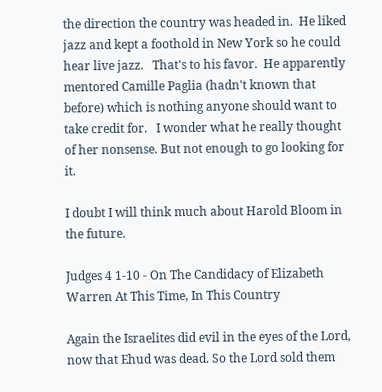the direction the country was headed in.  He liked jazz and kept a foothold in New York so he could hear live jazz.   That's to his favor.  He apparently mentored Camille Paglia (hadn't known that before) which is nothing anyone should want to take credit for.   I wonder what he really thought of her nonsense. But not enough to go looking for it.

I doubt I will think much about Harold Bloom in the future.

Judges 4 1-10 - On The Candidacy of Elizabeth Warren At This Time, In This Country

Again the Israelites did evil in the eyes of the Lord, now that Ehud was dead. So the Lord sold them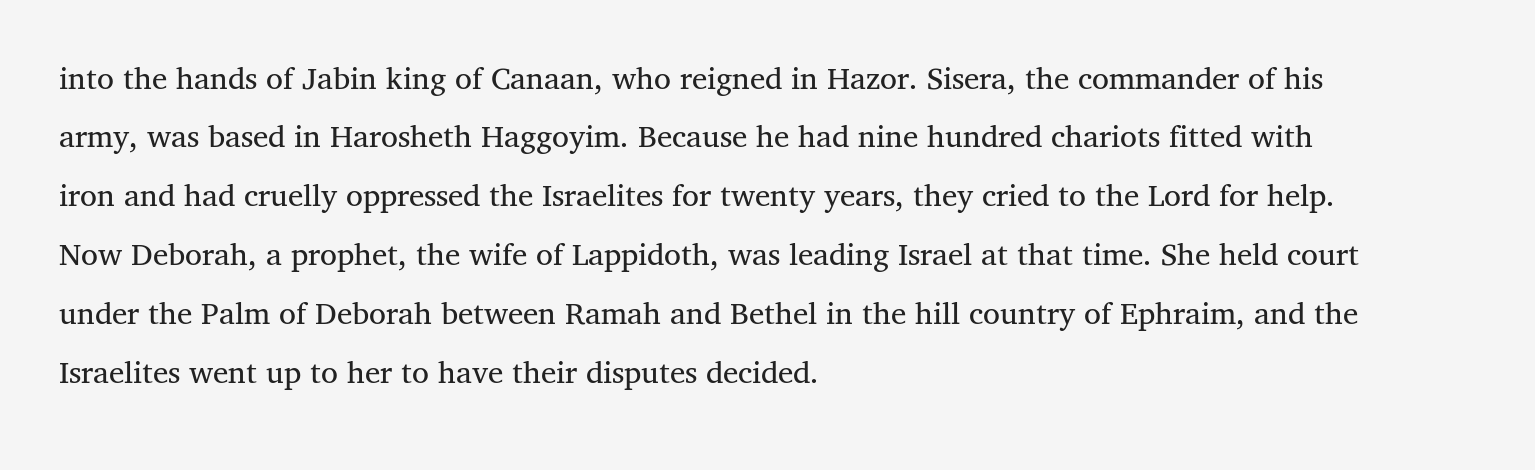into the hands of Jabin king of Canaan, who reigned in Hazor. Sisera, the commander of his army, was based in Harosheth Haggoyim. Because he had nine hundred chariots fitted with iron and had cruelly oppressed the Israelites for twenty years, they cried to the Lord for help.
Now Deborah, a prophet, the wife of Lappidoth, was leading Israel at that time. She held court under the Palm of Deborah between Ramah and Bethel in the hill country of Ephraim, and the Israelites went up to her to have their disputes decided.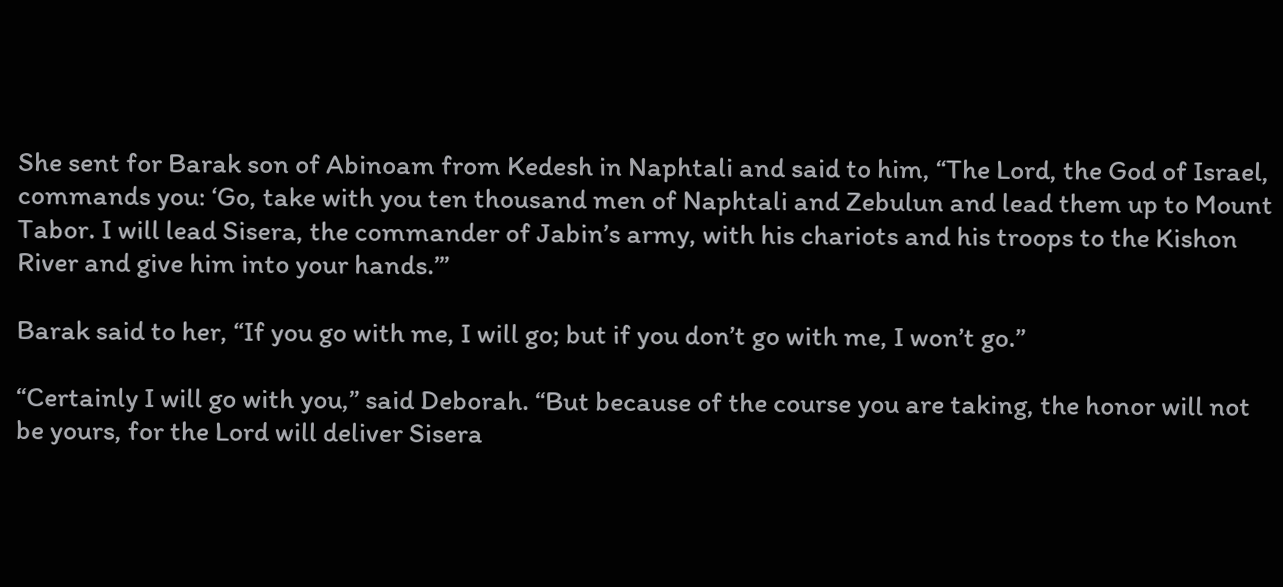She sent for Barak son of Abinoam from Kedesh in Naphtali and said to him, “The Lord, the God of Israel, commands you: ‘Go, take with you ten thousand men of Naphtali and Zebulun and lead them up to Mount Tabor. I will lead Sisera, the commander of Jabin’s army, with his chariots and his troops to the Kishon River and give him into your hands.’”

Barak said to her, “If you go with me, I will go; but if you don’t go with me, I won’t go.”

“Certainly I will go with you,” said Deborah. “But because of the course you are taking, the honor will not be yours, for the Lord will deliver Sisera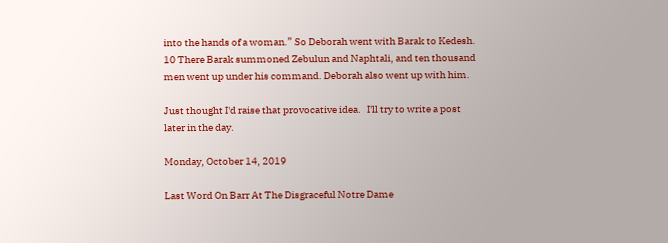into the hands of a woman.” So Deborah went with Barak to Kedesh. 10 There Barak summoned Zebulun and Naphtali, and ten thousand men went up under his command. Deborah also went up with him.

Just thought I'd raise that provocative idea.   I'll try to write a post later in the day.

Monday, October 14, 2019

Last Word On Barr At The Disgraceful Notre Dame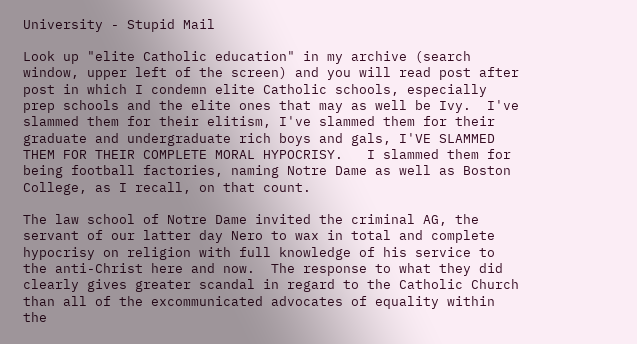University - Stupid Mail

Look up "elite Catholic education" in my archive (search window, upper left of the screen) and you will read post after post in which I condemn elite Catholic schools, especially prep schools and the elite ones that may as well be Ivy.  I've slammed them for their elitism, I've slammed them for their graduate and undergraduate rich boys and gals, I'VE SLAMMED THEM FOR THEIR COMPLETE MORAL HYPOCRISY.   I slammed them for being football factories, naming Notre Dame as well as Boston College, as I recall, on that count.

The law school of Notre Dame invited the criminal AG, the servant of our latter day Nero to wax in total and complete hypocrisy on religion with full knowledge of his service to the anti-Christ here and now.  The response to what they did clearly gives greater scandal in regard to the Catholic Church than all of the excommunicated advocates of equality within the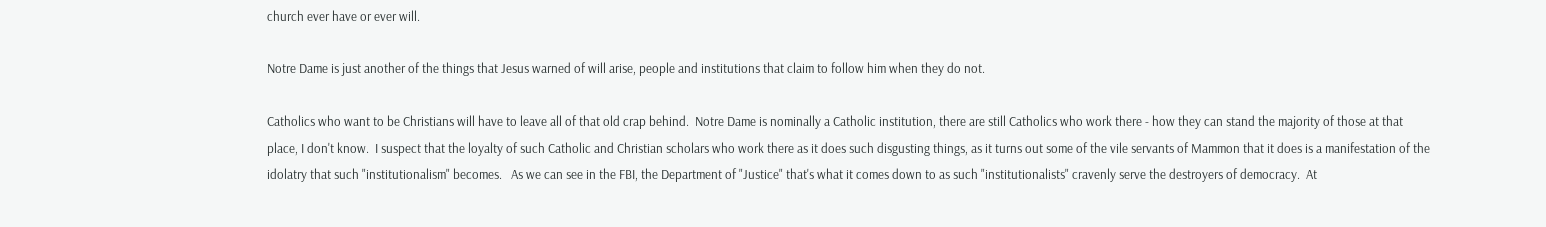church ever have or ever will.

Notre Dame is just another of the things that Jesus warned of will arise, people and institutions that claim to follow him when they do not.

Catholics who want to be Christians will have to leave all of that old crap behind.  Notre Dame is nominally a Catholic institution, there are still Catholics who work there - how they can stand the majority of those at that place, I don't know.  I suspect that the loyalty of such Catholic and Christian scholars who work there as it does such disgusting things, as it turns out some of the vile servants of Mammon that it does is a manifestation of the idolatry that such "institutionalism" becomes.   As we can see in the FBI, the Department of "Justice" that's what it comes down to as such "institutionalists" cravenly serve the destroyers of democracy.  At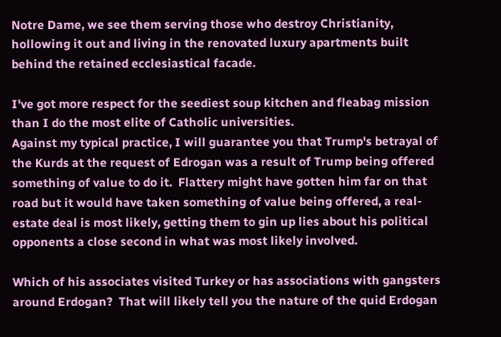Notre Dame, we see them serving those who destroy Christianity, hollowing it out and living in the renovated luxury apartments built behind the retained ecclesiastical facade.

I've got more respect for the seediest soup kitchen and fleabag mission than I do the most elite of Catholic universities.
Against my typical practice, I will guarantee you that Trump's betrayal of the Kurds at the request of Edrogan was a result of Trump being offered something of value to do it.  Flattery might have gotten him far on that road but it would have taken something of value being offered, a real-estate deal is most likely, getting them to gin up lies about his political opponents a close second in what was most likely involved.

Which of his associates visited Turkey or has associations with gangsters around Erdogan?  That will likely tell you the nature of the quid Erdogan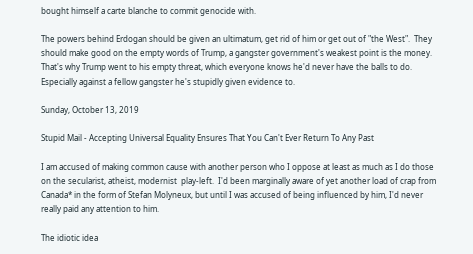bought himself a carte blanche to commit genocide with.

The powers behind Erdogan should be given an ultimatum, get rid of him or get out of "the West".  They should make good on the empty words of Trump, a gangster government's weakest point is the money.  That's why Trump went to his empty threat, which everyone knows he'd never have the balls to do.  Especially against a fellow gangster he's stupidly given evidence to.

Sunday, October 13, 2019

Stupid Mail - Accepting Universal Equality Ensures That You Can't Ever Return To Any Past

I am accused of making common cause with another person who I oppose at least as much as I do those on the secularist, atheist, modernist  play-left.  I'd been marginally aware of yet another load of crap from Canada* in the form of Stefan Molyneux, but until I was accused of being influenced by him, I'd never really paid any attention to him.

The idiotic idea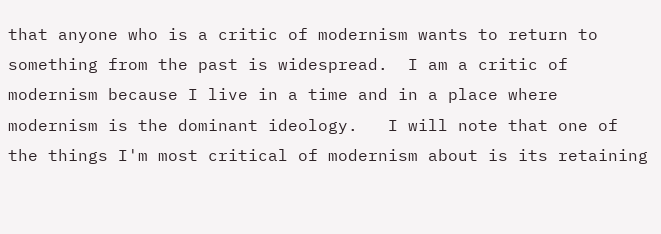that anyone who is a critic of modernism wants to return to something from the past is widespread.  I am a critic of modernism because I live in a time and in a place where modernism is the dominant ideology.   I will note that one of the things I'm most critical of modernism about is its retaining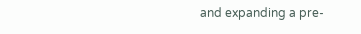and expanding a pre-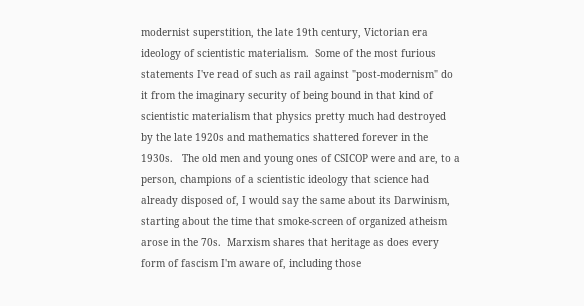modernist superstition, the late 19th century, Victorian era ideology of scientistic materialism.  Some of the most furious statements I've read of such as rail against "post-modernism" do it from the imaginary security of being bound in that kind of scientistic materialism that physics pretty much had destroyed by the late 1920s and mathematics shattered forever in the 1930s.   The old men and young ones of CSICOP were and are, to a person, champions of a scientistic ideology that science had already disposed of, I would say the same about its Darwinism, starting about the time that smoke-screen of organized atheism arose in the 70s.  Marxism shares that heritage as does every form of fascism I'm aware of, including those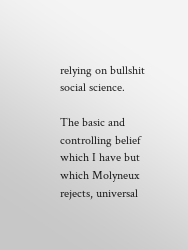relying on bullshit social science.

The basic and controlling belief which I have but which Molyneux rejects, universal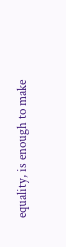equality, is enough to make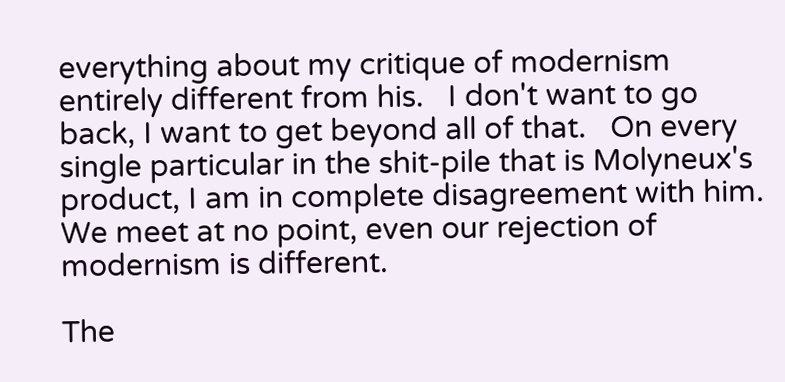everything about my critique of modernism entirely different from his.   I don't want to go back, I want to get beyond all of that.   On every single particular in the shit-pile that is Molyneux's product, I am in complete disagreement with him.  We meet at no point, even our rejection of modernism is different.

The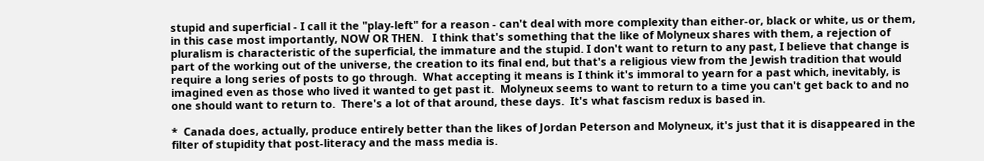stupid and superficial - I call it the "play-left" for a reason - can't deal with more complexity than either-or, black or white, us or them, in this case most importantly, NOW OR THEN.   I think that's something that the like of Molyneux shares with them, a rejection of pluralism is characteristic of the superficial, the immature and the stupid. I don't want to return to any past, I believe that change is part of the working out of the universe, the creation to its final end, but that's a religious view from the Jewish tradition that would require a long series of posts to go through.  What accepting it means is I think it's immoral to yearn for a past which, inevitably, is imagined even as those who lived it wanted to get past it.  Molyneux seems to want to return to a time you can't get back to and no one should want to return to.  There's a lot of that around, these days.  It's what fascism redux is based in.

*  Canada does, actually, produce entirely better than the likes of Jordan Peterson and Molyneux, it's just that it is disappeared in the filter of stupidity that post-literacy and the mass media is.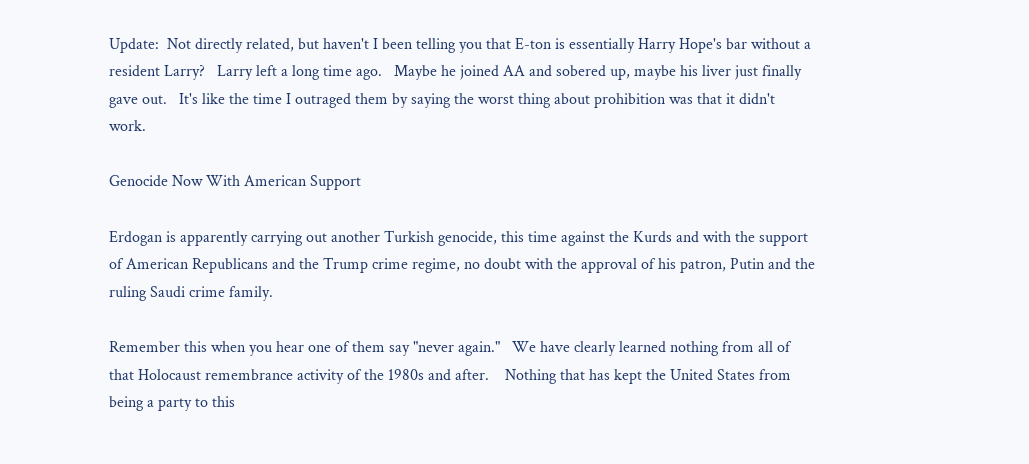Update:  Not directly related, but haven't I been telling you that E-ton is essentially Harry Hope's bar without a resident Larry?   Larry left a long time ago.   Maybe he joined AA and sobered up, maybe his liver just finally gave out.   It's like the time I outraged them by saying the worst thing about prohibition was that it didn't work.

Genocide Now With American Support

Erdogan is apparently carrying out another Turkish genocide, this time against the Kurds and with the support of American Republicans and the Trump crime regime, no doubt with the approval of his patron, Putin and the ruling Saudi crime family.

Remember this when you hear one of them say "never again."   We have clearly learned nothing from all of that Holocaust remembrance activity of the 1980s and after.    Nothing that has kept the United States from being a party to this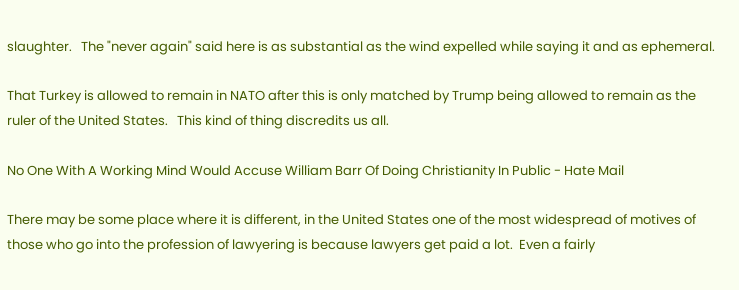slaughter.   The "never again" said here is as substantial as the wind expelled while saying it and as ephemeral.

That Turkey is allowed to remain in NATO after this is only matched by Trump being allowed to remain as the ruler of the United States.   This kind of thing discredits us all.

No One With A Working Mind Would Accuse William Barr Of Doing Christianity In Public - Hate Mail

There may be some place where it is different, in the United States one of the most widespread of motives of those who go into the profession of lawyering is because lawyers get paid a lot.  Even a fairly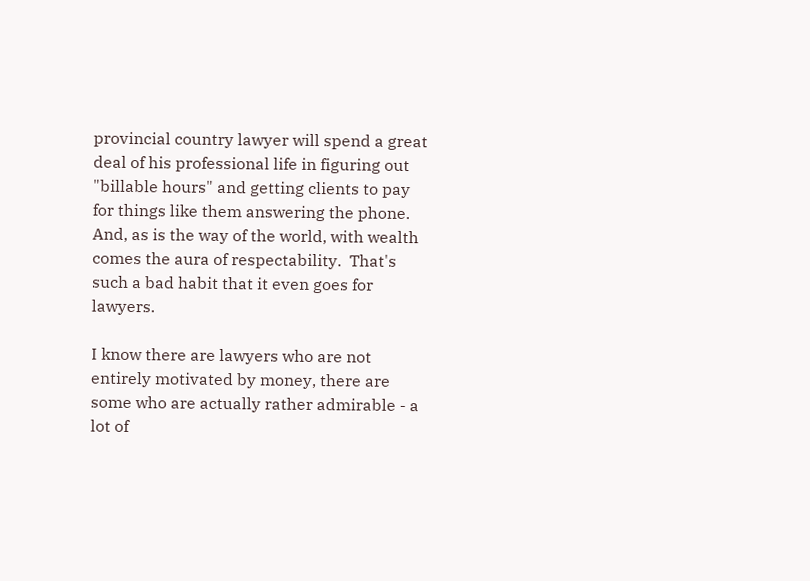provincial country lawyer will spend a great deal of his professional life in figuring out "billable hours" and getting clients to pay for things like them answering the phone.  And, as is the way of the world, with wealth comes the aura of respectability.  That's such a bad habit that it even goes for lawyers.

I know there are lawyers who are not entirely motivated by money, there are some who are actually rather admirable - a lot of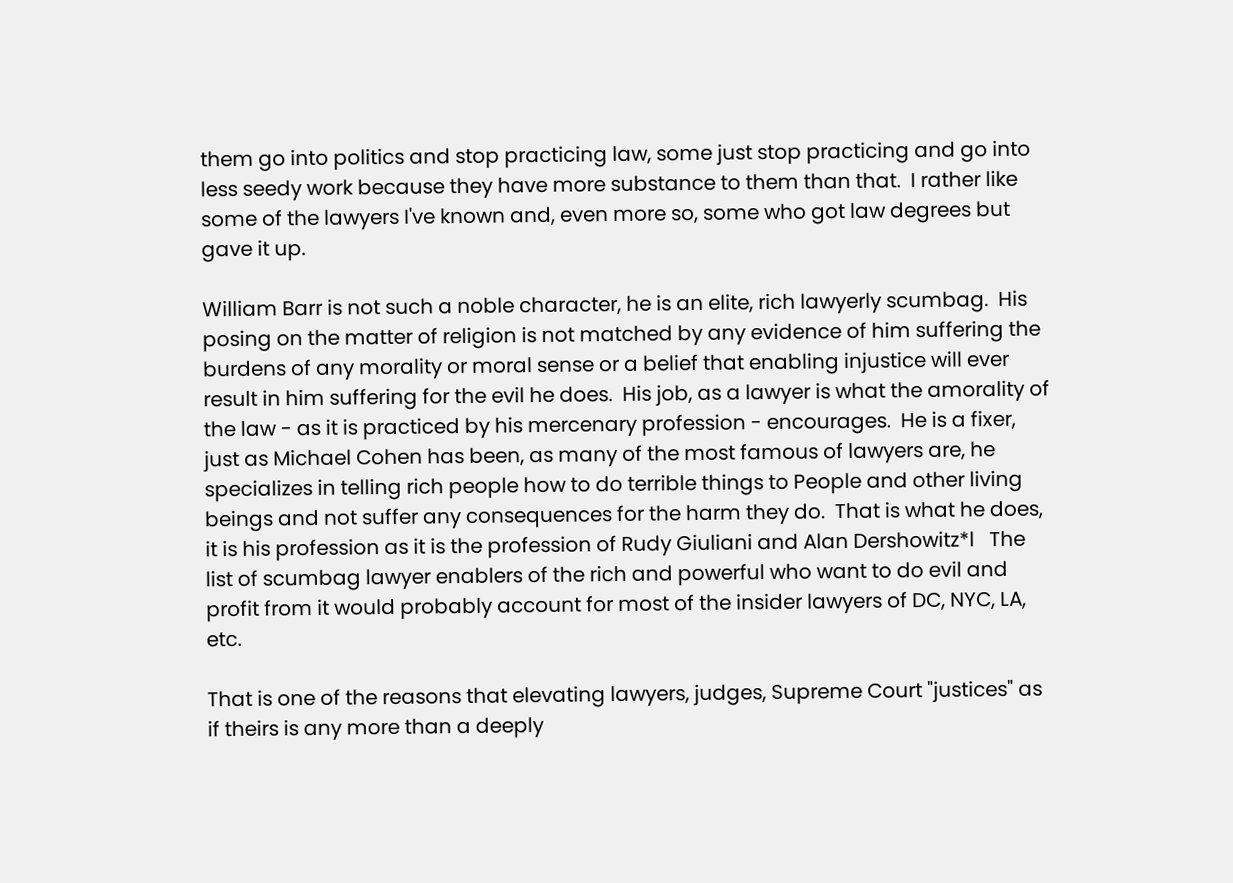them go into politics and stop practicing law, some just stop practicing and go into less seedy work because they have more substance to them than that.  I rather like some of the lawyers I've known and, even more so, some who got law degrees but gave it up.

William Barr is not such a noble character, he is an elite, rich lawyerly scumbag.  His posing on the matter of religion is not matched by any evidence of him suffering the burdens of any morality or moral sense or a belief that enabling injustice will ever result in him suffering for the evil he does.  His job, as a lawyer is what the amorality of the law - as it is practiced by his mercenary profession - encourages.  He is a fixer, just as Michael Cohen has been, as many of the most famous of lawyers are, he specializes in telling rich people how to do terrible things to People and other living beings and not suffer any consequences for the harm they do.  That is what he does, it is his profession as it is the profession of Rudy Giuliani and Alan Dershowitz*l   The list of scumbag lawyer enablers of the rich and powerful who want to do evil and profit from it would probably account for most of the insider lawyers of DC, NYC, LA, etc.

That is one of the reasons that elevating lawyers, judges, Supreme Court "justices" as if theirs is any more than a deeply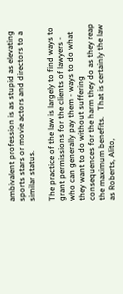ambivalent profession is as stupid as elevating sports stars or movie actors and directors to a similar status.

The practice of the law is largely to find ways to grant permissions for the clients of lawyers - who can generally pay them - ways to do what they want to do without suffering consequences for the harm they do as they reap the maximum benefits.   That is certainly the law as Roberts, Alito,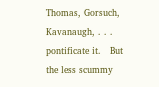Thomas, Gorsuch, Kavanaugh, . . . pontificate it.   But the less scummy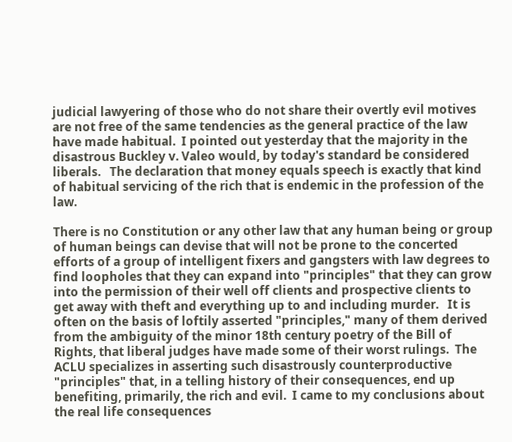judicial lawyering of those who do not share their overtly evil motives are not free of the same tendencies as the general practice of the law have made habitual.  I pointed out yesterday that the majority in the disastrous Buckley v. Valeo would, by today's standard be considered liberals.   The declaration that money equals speech is exactly that kind of habitual servicing of the rich that is endemic in the profession of the law.

There is no Constitution or any other law that any human being or group of human beings can devise that will not be prone to the concerted efforts of a group of intelligent fixers and gangsters with law degrees to find loopholes that they can expand into "principles" that they can grow into the permission of their well off clients and prospective clients to get away with theft and everything up to and including murder.   It is often on the basis of loftily asserted "principles," many of them derived from the ambiguity of the minor 18th century poetry of the Bill of Rights, that liberal judges have made some of their worst rulings.  The ACLU specializes in asserting such disastrously counterproductive "principles" that, in a telling history of their consequences, end up benefiting, primarily, the rich and evil.  I came to my conclusions about the real life consequences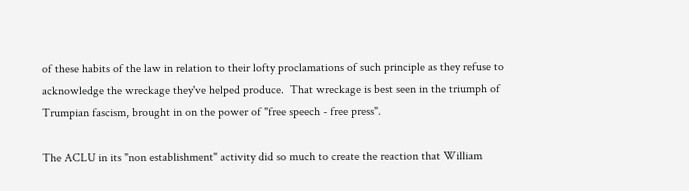of these habits of the law in relation to their lofty proclamations of such principle as they refuse to acknowledge the wreckage they've helped produce.  That wreckage is best seen in the triumph of Trumpian fascism, brought in on the power of "free speech - free press".

The ACLU in its "non establishment" activity did so much to create the reaction that William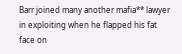Barr joined many another mafia** lawyer in exploiting when he flapped his fat face on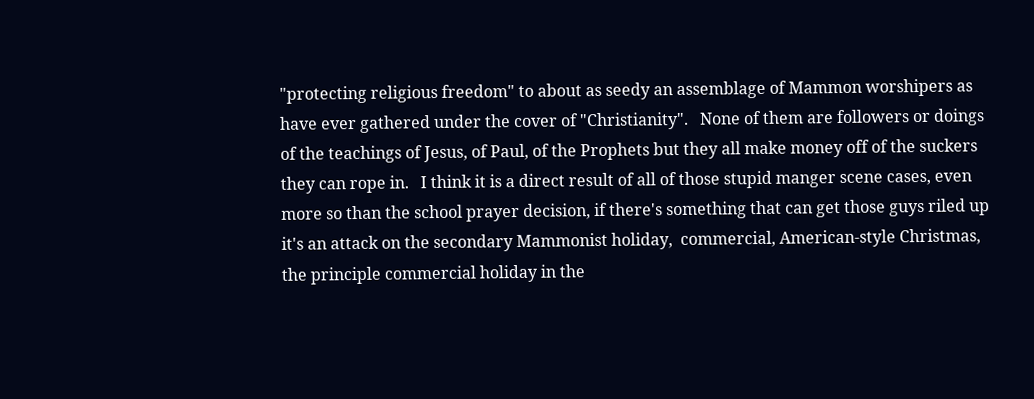"protecting religious freedom" to about as seedy an assemblage of Mammon worshipers as have ever gathered under the cover of "Christianity".   None of them are followers or doings of the teachings of Jesus, of Paul, of the Prophets but they all make money off of the suckers they can rope in.   I think it is a direct result of all of those stupid manger scene cases, even more so than the school prayer decision, if there's something that can get those guys riled up it's an attack on the secondary Mammonist holiday,  commercial, American-style Christmas, the principle commercial holiday in the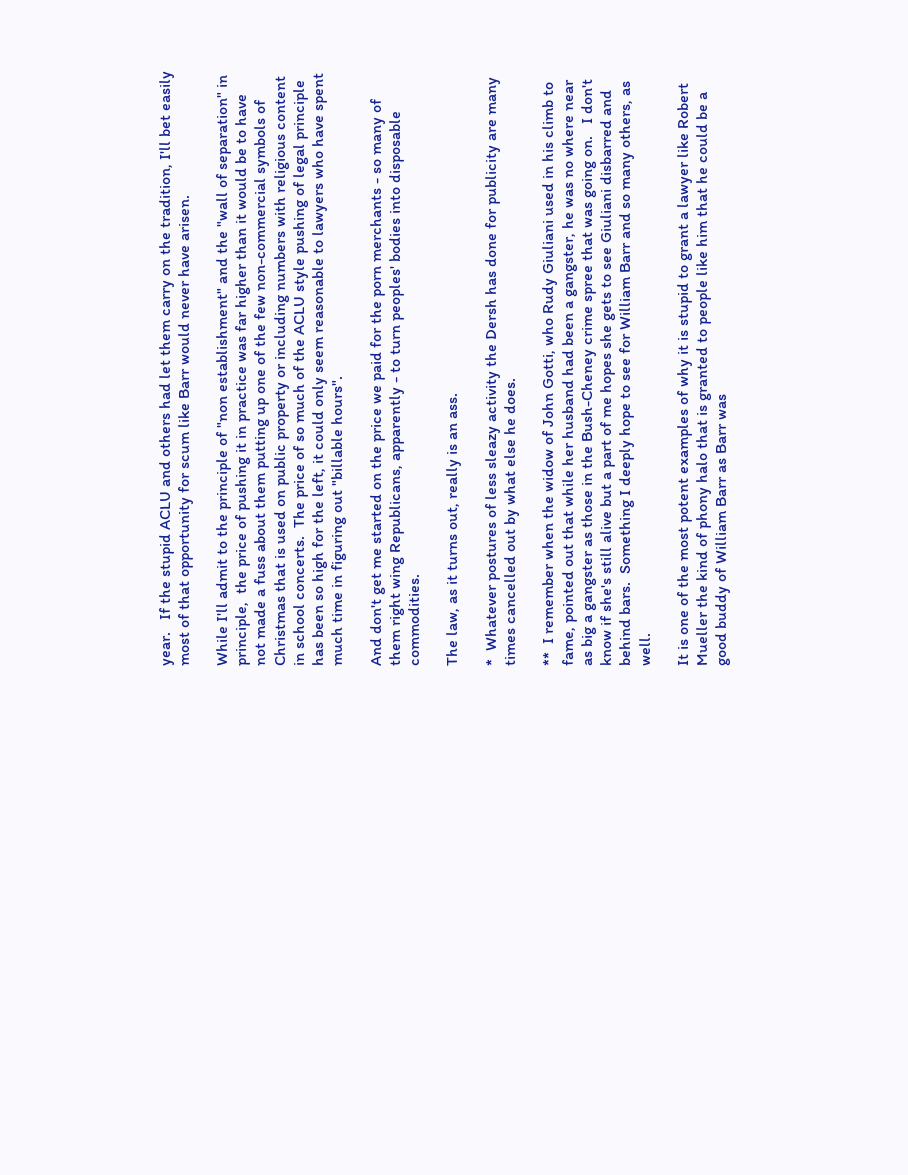year.   If the stupid ACLU and others had let them carry on the tradition, I'll bet easily most of that opportunity for scum like Barr would never have arisen.

While I'll admit to the principle of "non establishment" and the "wall of separation" in principle,  the price of pushing it in practice was far higher than it would be to have not made a fuss about them putting up one of the few non-commercial symbols of Christmas that is used on public property or including numbers with religious content in school concerts.  The price of so much of the ACLU style pushing of legal principle has been so high for the left, it could only seem reasonable to lawyers who have spent much time in figuring out "billable hours".

And don't get me started on the price we paid for the porn merchants - so many of them right wing Republicans, apparently - to turn peoples' bodies into disposable commodities.

The law, as it turns out, really is an ass.

*  Whatever postures of less sleazy activity the Dersh has done for publicity are many times cancelled out by what else he does.

**  I remember when the widow of John Gotti, who Rudy Giuliani used in his climb to fame, pointed out that while her husband had been a gangster, he was no where near as big a gangster as those in the Bush-Cheney crime spree that was going on.   I don't know if she's still alive but a part of me hopes she gets to see Giuliani disbarred and behind bars.  Something I deeply hope to see for William Barr and so many others, as well.

It is one of the most potent examples of why it is stupid to grant a lawyer like Robert Mueller the kind of phony halo that is granted to people like him that he could be a good buddy of William Barr as Barr was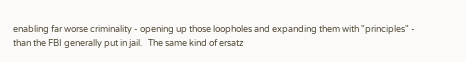enabling far worse criminality - opening up those loopholes and expanding them with "principles" -  than the FBI generally put in jail.   The same kind of ersatz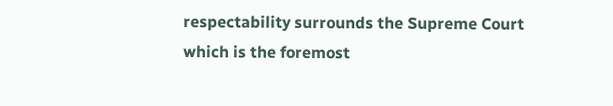respectability surrounds the Supreme Court which is the foremost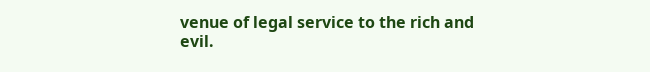venue of legal service to the rich and evil.